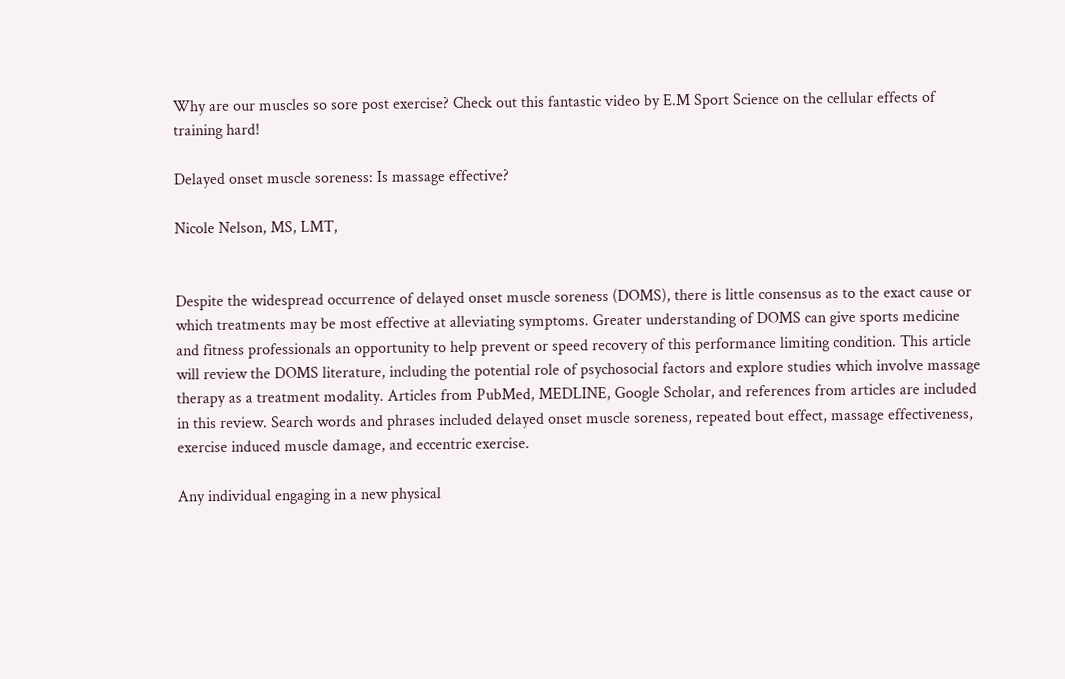Why are our muscles so sore post exercise? Check out this fantastic video by E.M Sport Science on the cellular effects of training hard!

Delayed onset muscle soreness: Is massage effective?

Nicole Nelson, MS, LMT,


Despite the widespread occurrence of delayed onset muscle soreness (DOMS), there is little consensus as to the exact cause or which treatments may be most effective at alleviating symptoms. Greater understanding of DOMS can give sports medicine and fitness professionals an opportunity to help prevent or speed recovery of this performance limiting condition. This article will review the DOMS literature, including the potential role of psychosocial factors and explore studies which involve massage therapy as a treatment modality. Articles from PubMed, MEDLINE, Google Scholar, and references from articles are included in this review. Search words and phrases included delayed onset muscle soreness, repeated bout effect, massage effectiveness, exercise induced muscle damage, and eccentric exercise.

Any individual engaging in a new physical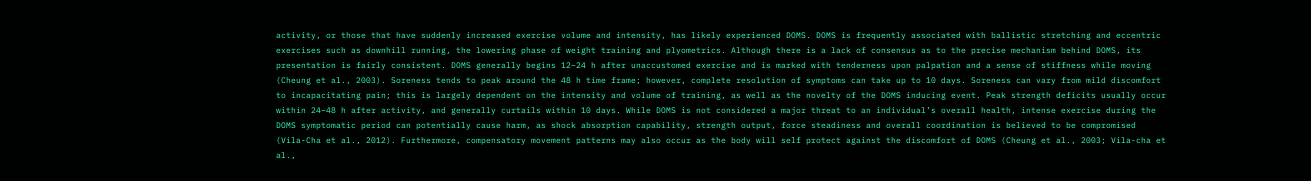activity, or those that have suddenly increased exercise volume and intensity, has likely experienced DOMS. DOMS is frequently associated with ballistic stretching and eccentric exercises such as downhill running, the lowering phase of weight training and plyometrics. Although there is a lack of consensus as to the precise mechanism behind DOMS, its presentation is fairly consistent. DOMS generally begins 12–24 h after unaccustomed exercise and is marked with tenderness upon palpation and a sense of stiffness while moving (Cheung et al., 2003). Soreness tends to peak around the 48 h time frame; however, complete resolution of symptoms can take up to 10 days. Soreness can vary from mild discomfort to incapacitating pain; this is largely dependent on the intensity and volume of training, as well as the novelty of the DOMS inducing event. Peak strength deficits usually occur within 24–48 h after activity, and generally curtails within 10 days. While DOMS is not considered a major threat to an individual’s overall health, intense exercise during the DOMS symptomatic period can potentially cause harm, as shock absorption capability, strength output, force steadiness and overall coordination is believed to be compromised (Vila-Cha et al., 2012). Furthermore, compensatory movement patterns may also occur as the body will self protect against the discomfort of DOMS (Cheung et al., 2003; Vila-cha et al.,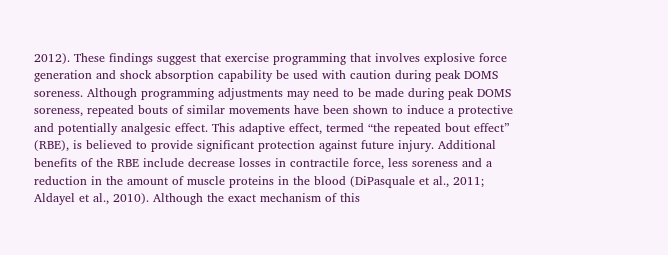2012). These findings suggest that exercise programming that involves explosive force generation and shock absorption capability be used with caution during peak DOMS soreness. Although programming adjustments may need to be made during peak DOMS soreness, repeated bouts of similar movements have been shown to induce a protective and potentially analgesic effect. This adaptive effect, termed “the repeated bout effect” (RBE), is believed to provide significant protection against future injury. Additional benefits of the RBE include decrease losses in contractile force, less soreness and a reduction in the amount of muscle proteins in the blood (DiPasquale et al., 2011; Aldayel et al., 2010). Although the exact mechanism of this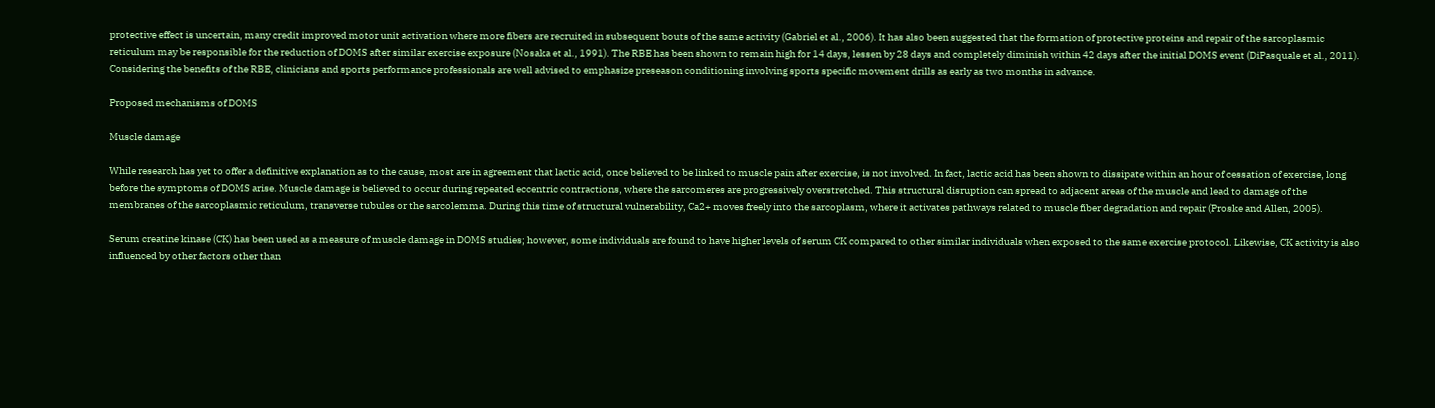protective effect is uncertain, many credit improved motor unit activation where more fibers are recruited in subsequent bouts of the same activity (Gabriel et al., 2006). It has also been suggested that the formation of protective proteins and repair of the sarcoplasmic reticulum may be responsible for the reduction of DOMS after similar exercise exposure (Nosaka et al., 1991). The RBE has been shown to remain high for 14 days, lessen by 28 days and completely diminish within 42 days after the initial DOMS event (DiPasquale et al., 2011). Considering the benefits of the RBE, clinicians and sports performance professionals are well advised to emphasize preseason conditioning involving sports specific movement drills as early as two months in advance.

Proposed mechanisms of DOMS

Muscle damage

While research has yet to offer a definitive explanation as to the cause, most are in agreement that lactic acid, once believed to be linked to muscle pain after exercise, is not involved. In fact, lactic acid has been shown to dissipate within an hour of cessation of exercise, long before the symptoms of DOMS arise. Muscle damage is believed to occur during repeated eccentric contractions, where the sarcomeres are progressively overstretched. This structural disruption can spread to adjacent areas of the muscle and lead to damage of the membranes of the sarcoplasmic reticulum, transverse tubules or the sarcolemma. During this time of structural vulnerability, Ca2+ moves freely into the sarcoplasm, where it activates pathways related to muscle fiber degradation and repair (Proske and Allen, 2005).

Serum creatine kinase (CK) has been used as a measure of muscle damage in DOMS studies; however, some individuals are found to have higher levels of serum CK compared to other similar individuals when exposed to the same exercise protocol. Likewise, CK activity is also influenced by other factors other than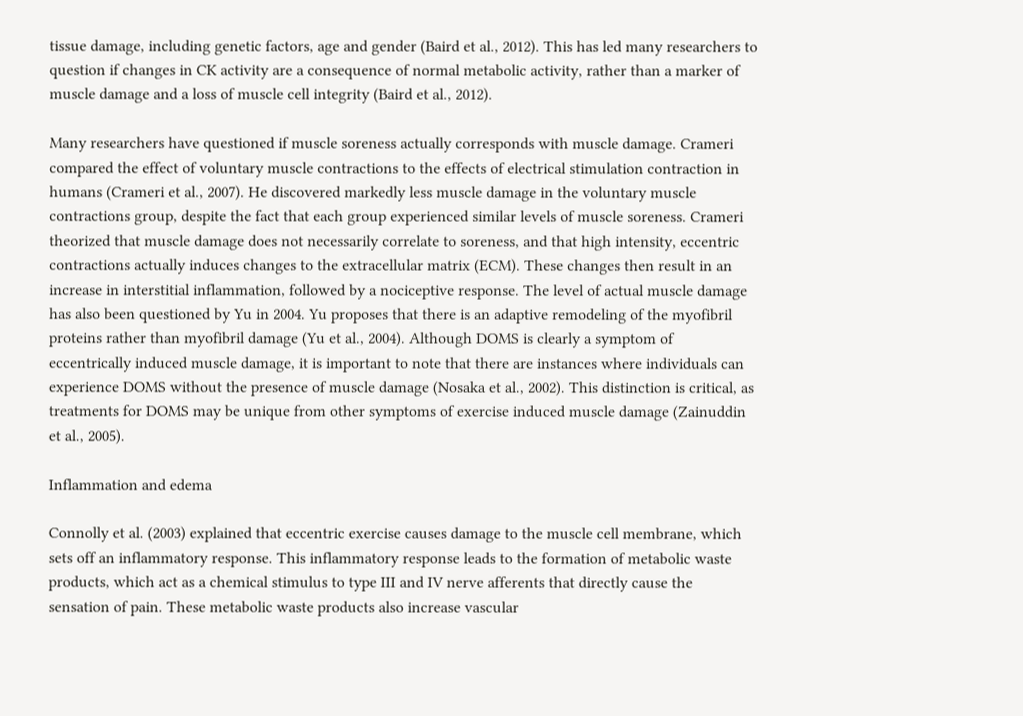tissue damage, including genetic factors, age and gender (Baird et al., 2012). This has led many researchers to question if changes in CK activity are a consequence of normal metabolic activity, rather than a marker of muscle damage and a loss of muscle cell integrity (Baird et al., 2012).

Many researchers have questioned if muscle soreness actually corresponds with muscle damage. Crameri compared the effect of voluntary muscle contractions to the effects of electrical stimulation contraction in humans (Crameri et al., 2007). He discovered markedly less muscle damage in the voluntary muscle contractions group, despite the fact that each group experienced similar levels of muscle soreness. Crameri theorized that muscle damage does not necessarily correlate to soreness, and that high intensity, eccentric contractions actually induces changes to the extracellular matrix (ECM). These changes then result in an increase in interstitial inflammation, followed by a nociceptive response. The level of actual muscle damage has also been questioned by Yu in 2004. Yu proposes that there is an adaptive remodeling of the myofibril proteins rather than myofibril damage (Yu et al., 2004). Although DOMS is clearly a symptom of eccentrically induced muscle damage, it is important to note that there are instances where individuals can experience DOMS without the presence of muscle damage (Nosaka et al., 2002). This distinction is critical, as treatments for DOMS may be unique from other symptoms of exercise induced muscle damage (Zainuddin et al., 2005).

Inflammation and edema

Connolly et al. (2003) explained that eccentric exercise causes damage to the muscle cell membrane, which sets off an inflammatory response. This inflammatory response leads to the formation of metabolic waste products, which act as a chemical stimulus to type III and IV nerve afferents that directly cause the sensation of pain. These metabolic waste products also increase vascular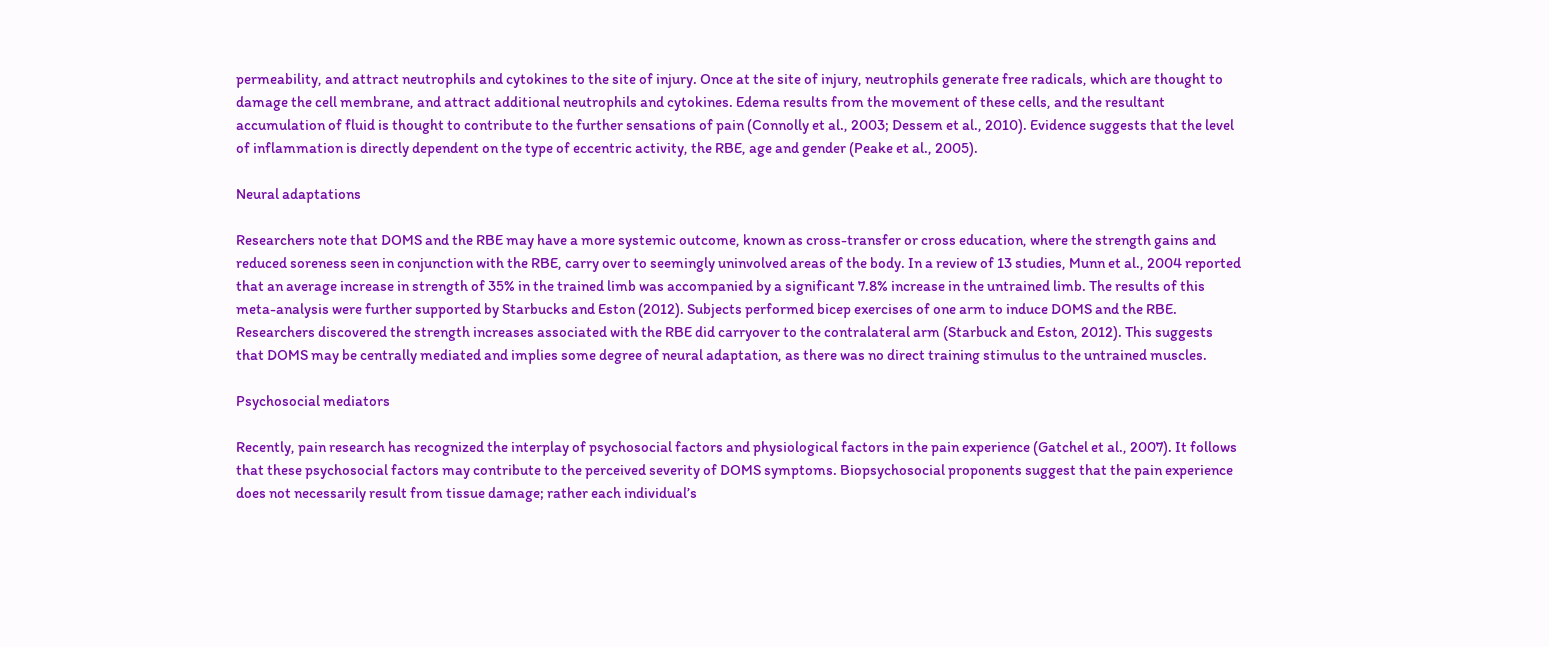permeability, and attract neutrophils and cytokines to the site of injury. Once at the site of injury, neutrophils generate free radicals, which are thought to damage the cell membrane, and attract additional neutrophils and cytokines. Edema results from the movement of these cells, and the resultant accumulation of fluid is thought to contribute to the further sensations of pain (Connolly et al., 2003; Dessem et al., 2010). Evidence suggests that the level of inflammation is directly dependent on the type of eccentric activity, the RBE, age and gender (Peake et al., 2005).

Neural adaptations

Researchers note that DOMS and the RBE may have a more systemic outcome, known as cross-transfer or cross education, where the strength gains and reduced soreness seen in conjunction with the RBE, carry over to seemingly uninvolved areas of the body. In a review of 13 studies, Munn et al., 2004 reported that an average increase in strength of 35% in the trained limb was accompanied by a significant 7.8% increase in the untrained limb. The results of this meta-analysis were further supported by Starbucks and Eston (2012). Subjects performed bicep exercises of one arm to induce DOMS and the RBE. Researchers discovered the strength increases associated with the RBE did carryover to the contralateral arm (Starbuck and Eston, 2012). This suggests that DOMS may be centrally mediated and implies some degree of neural adaptation, as there was no direct training stimulus to the untrained muscles.

Psychosocial mediators

Recently, pain research has recognized the interplay of psychosocial factors and physiological factors in the pain experience (Gatchel et al., 2007). It follows that these psychosocial factors may contribute to the perceived severity of DOMS symptoms. Biopsychosocial proponents suggest that the pain experience does not necessarily result from tissue damage; rather each individual’s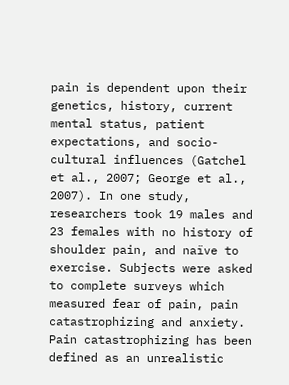pain is dependent upon their genetics, history, current mental status, patient expectations, and socio-cultural influences (Gatchel et al., 2007; George et al., 2007). In one study, researchers took 19 males and 23 females with no history of shoulder pain, and naïve to exercise. Subjects were asked to complete surveys which measured fear of pain, pain catastrophizing and anxiety. Pain catastrophizing has been defined as an unrealistic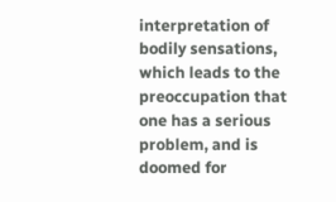interpretation of bodily sensations, which leads to the preoccupation that one has a serious problem, and is doomed for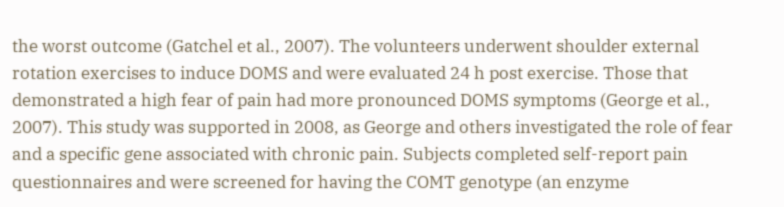the worst outcome (Gatchel et al., 2007). The volunteers underwent shoulder external rotation exercises to induce DOMS and were evaluated 24 h post exercise. Those that demonstrated a high fear of pain had more pronounced DOMS symptoms (George et al., 2007). This study was supported in 2008, as George and others investigated the role of fear and a specific gene associated with chronic pain. Subjects completed self-report pain questionnaires and were screened for having the COMT genotype (an enzyme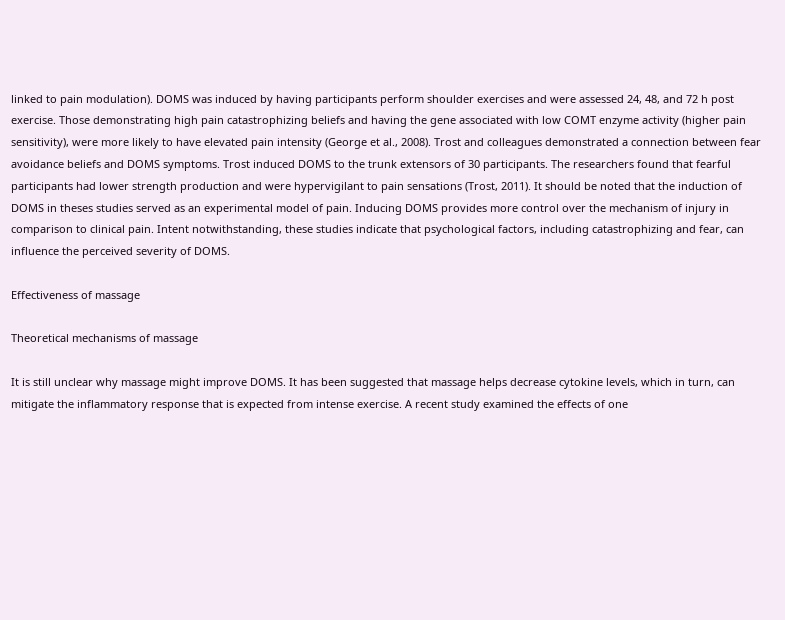linked to pain modulation). DOMS was induced by having participants perform shoulder exercises and were assessed 24, 48, and 72 h post exercise. Those demonstrating high pain catastrophizing beliefs and having the gene associated with low COMT enzyme activity (higher pain sensitivity), were more likely to have elevated pain intensity (George et al., 2008). Trost and colleagues demonstrated a connection between fear avoidance beliefs and DOMS symptoms. Trost induced DOMS to the trunk extensors of 30 participants. The researchers found that fearful participants had lower strength production and were hypervigilant to pain sensations (Trost, 2011). It should be noted that the induction of DOMS in theses studies served as an experimental model of pain. Inducing DOMS provides more control over the mechanism of injury in comparison to clinical pain. Intent notwithstanding, these studies indicate that psychological factors, including catastrophizing and fear, can influence the perceived severity of DOMS.

Effectiveness of massage

Theoretical mechanisms of massage

It is still unclear why massage might improve DOMS. It has been suggested that massage helps decrease cytokine levels, which in turn, can mitigate the inflammatory response that is expected from intense exercise. A recent study examined the effects of one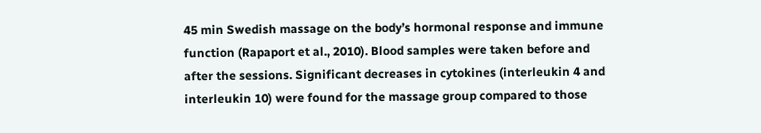45 min Swedish massage on the body’s hormonal response and immune function (Rapaport et al., 2010). Blood samples were taken before and after the sessions. Significant decreases in cytokines (interleukin 4 and interleukin 10) were found for the massage group compared to those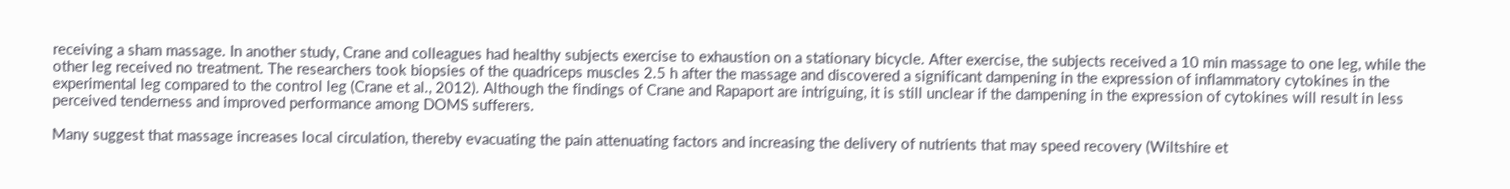receiving a sham massage. In another study, Crane and colleagues had healthy subjects exercise to exhaustion on a stationary bicycle. After exercise, the subjects received a 10 min massage to one leg, while the other leg received no treatment. The researchers took biopsies of the quadriceps muscles 2.5 h after the massage and discovered a significant dampening in the expression of inflammatory cytokines in the experimental leg compared to the control leg (Crane et al., 2012). Although the findings of Crane and Rapaport are intriguing, it is still unclear if the dampening in the expression of cytokines will result in less perceived tenderness and improved performance among DOMS sufferers.

Many suggest that massage increases local circulation, thereby evacuating the pain attenuating factors and increasing the delivery of nutrients that may speed recovery (Wiltshire et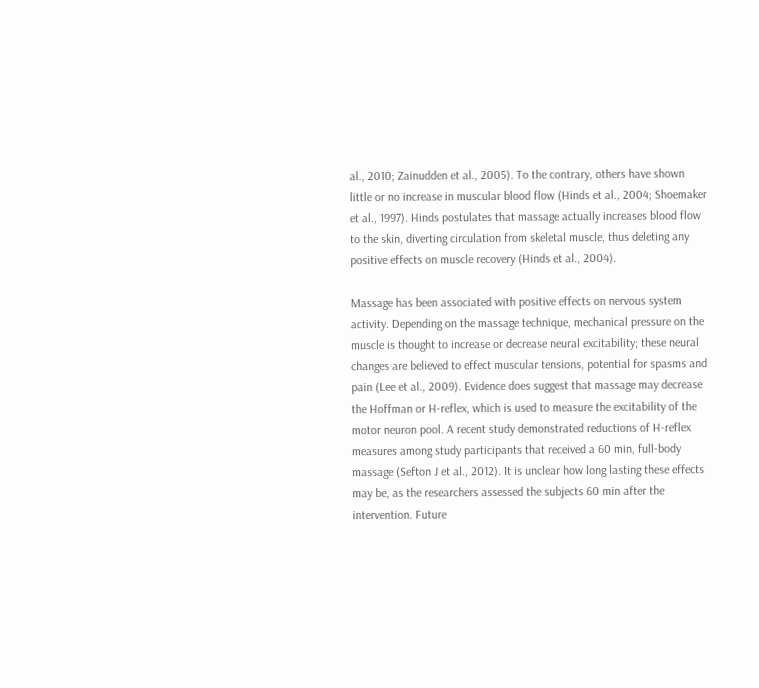al., 2010; Zainudden et al., 2005). To the contrary, others have shown little or no increase in muscular blood flow (Hinds et al., 2004; Shoemaker et al., 1997). Hinds postulates that massage actually increases blood flow to the skin, diverting circulation from skeletal muscle, thus deleting any positive effects on muscle recovery (Hinds et al., 2004).

Massage has been associated with positive effects on nervous system activity. Depending on the massage technique, mechanical pressure on the muscle is thought to increase or decrease neural excitability; these neural changes are believed to effect muscular tensions, potential for spasms and pain (Lee et al., 2009). Evidence does suggest that massage may decrease the Hoffman or H-reflex, which is used to measure the excitability of the motor neuron pool. A recent study demonstrated reductions of H-reflex measures among study participants that received a 60 min, full-body massage (Sefton J et al., 2012). It is unclear how long lasting these effects may be, as the researchers assessed the subjects 60 min after the intervention. Future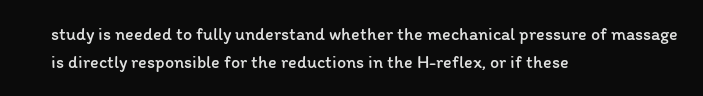study is needed to fully understand whether the mechanical pressure of massage is directly responsible for the reductions in the H-reflex, or if these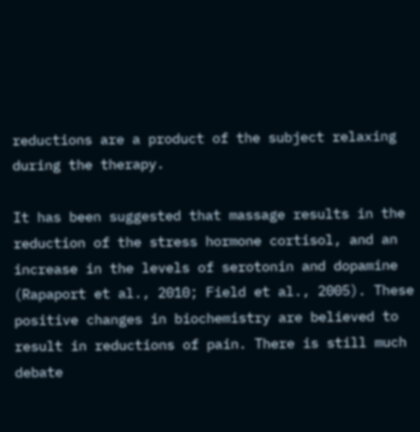reductions are a product of the subject relaxing during the therapy.

It has been suggested that massage results in the reduction of the stress hormone cortisol, and an increase in the levels of serotonin and dopamine (Rapaport et al., 2010; Field et al., 2005). These positive changes in biochemistry are believed to result in reductions of pain. There is still much debate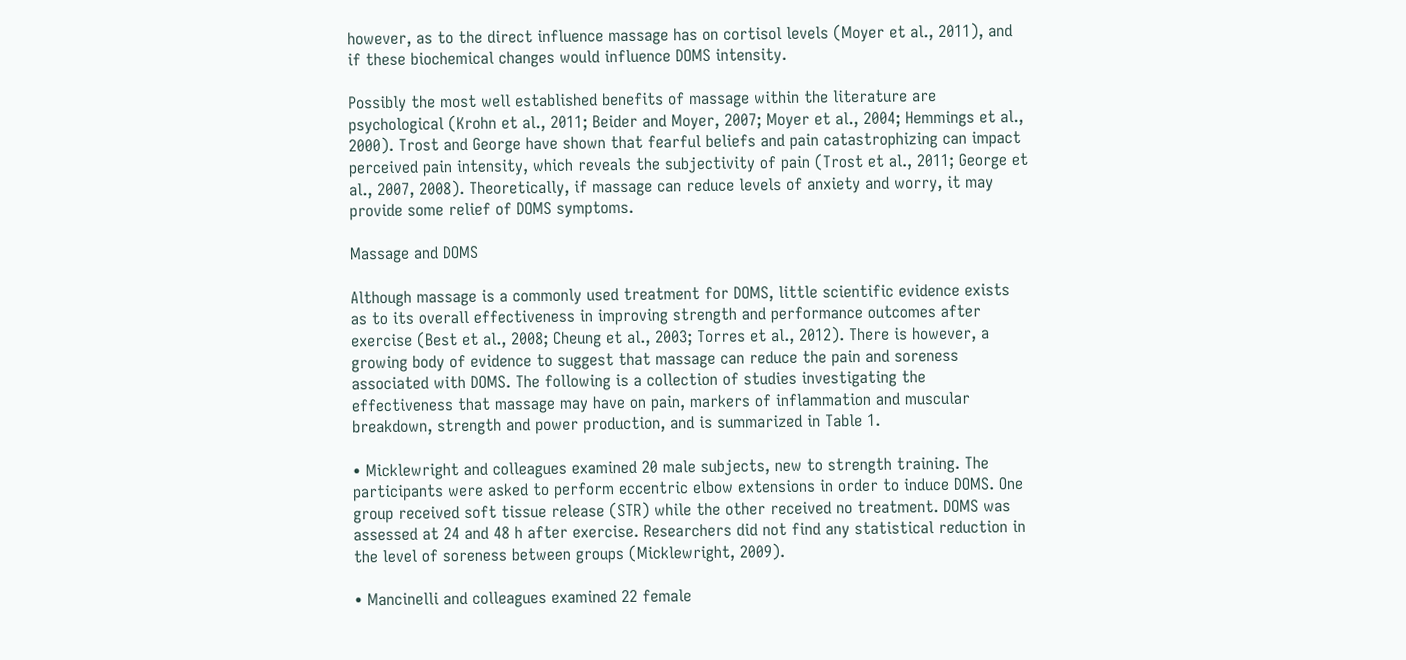however, as to the direct influence massage has on cortisol levels (Moyer et al., 2011), and if these biochemical changes would influence DOMS intensity.

Possibly the most well established benefits of massage within the literature are psychological (Krohn et al., 2011; Beider and Moyer, 2007; Moyer et al., 2004; Hemmings et al., 2000). Trost and George have shown that fearful beliefs and pain catastrophizing can impact perceived pain intensity, which reveals the subjectivity of pain (Trost et al., 2011; George et al., 2007, 2008). Theoretically, if massage can reduce levels of anxiety and worry, it may provide some relief of DOMS symptoms.

Massage and DOMS

Although massage is a commonly used treatment for DOMS, little scientific evidence exists as to its overall effectiveness in improving strength and performance outcomes after exercise (Best et al., 2008; Cheung et al., 2003; Torres et al., 2012). There is however, a growing body of evidence to suggest that massage can reduce the pain and soreness associated with DOMS. The following is a collection of studies investigating the effectiveness that massage may have on pain, markers of inflammation and muscular breakdown, strength and power production, and is summarized in Table 1.

• Micklewright and colleagues examined 20 male subjects, new to strength training. The participants were asked to perform eccentric elbow extensions in order to induce DOMS. One group received soft tissue release (STR) while the other received no treatment. DOMS was assessed at 24 and 48 h after exercise. Researchers did not find any statistical reduction in the level of soreness between groups (Micklewright, 2009).

• Mancinelli and colleagues examined 22 female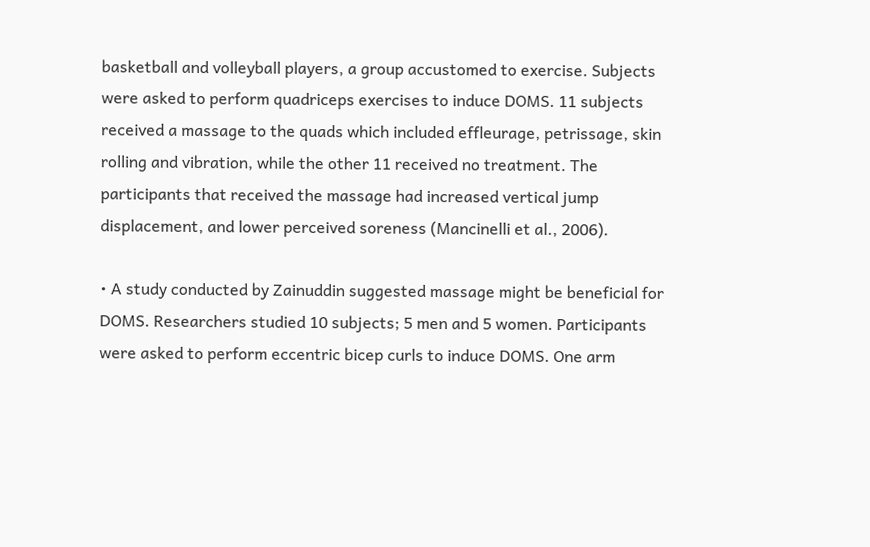basketball and volleyball players, a group accustomed to exercise. Subjects were asked to perform quadriceps exercises to induce DOMS. 11 subjects received a massage to the quads which included effleurage, petrissage, skin rolling and vibration, while the other 11 received no treatment. The participants that received the massage had increased vertical jump displacement, and lower perceived soreness (Mancinelli et al., 2006).

• A study conducted by Zainuddin suggested massage might be beneficial for DOMS. Researchers studied 10 subjects; 5 men and 5 women. Participants were asked to perform eccentric bicep curls to induce DOMS. One arm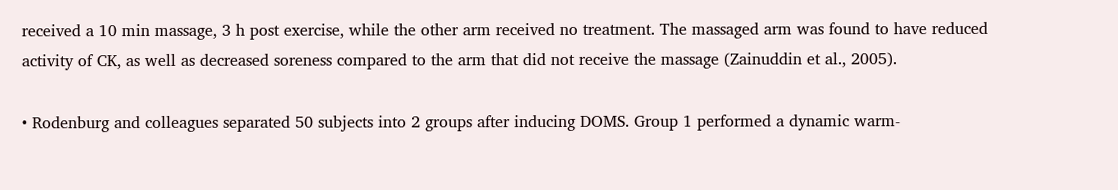received a 10 min massage, 3 h post exercise, while the other arm received no treatment. The massaged arm was found to have reduced activity of CK, as well as decreased soreness compared to the arm that did not receive the massage (Zainuddin et al., 2005).

• Rodenburg and colleagues separated 50 subjects into 2 groups after inducing DOMS. Group 1 performed a dynamic warm-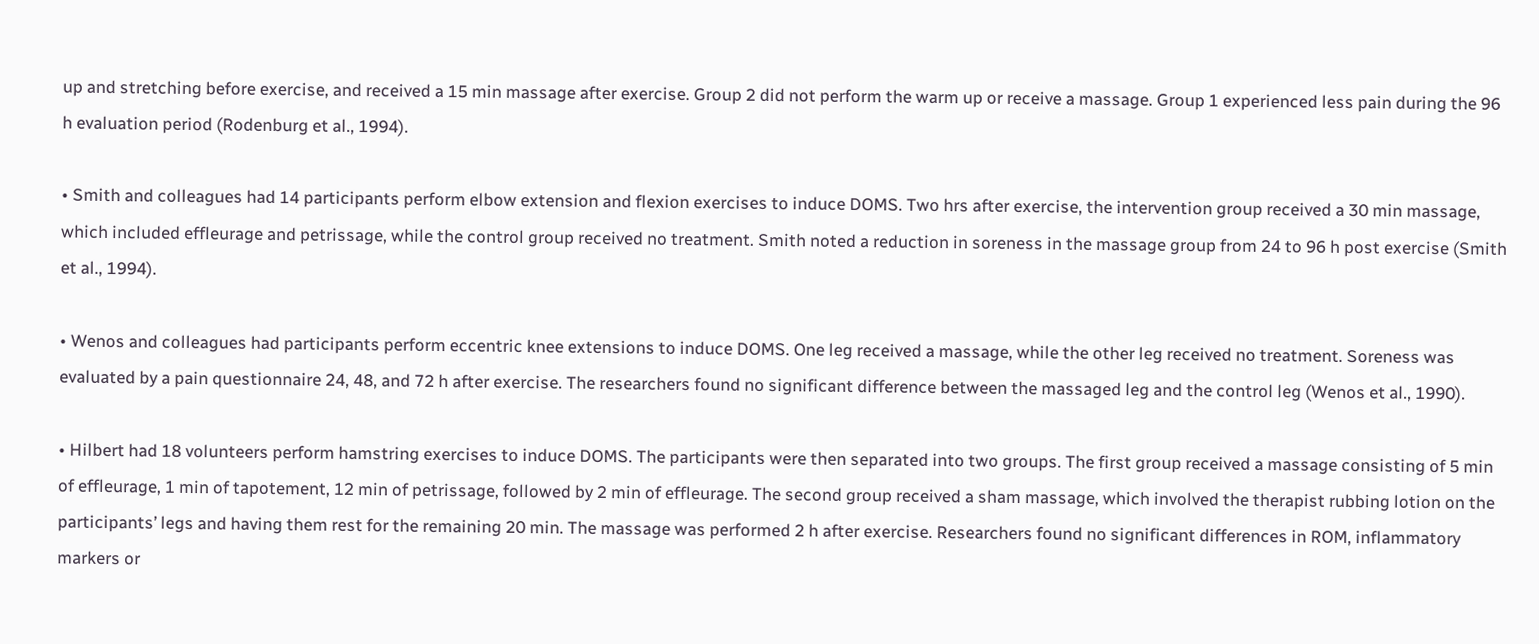up and stretching before exercise, and received a 15 min massage after exercise. Group 2 did not perform the warm up or receive a massage. Group 1 experienced less pain during the 96 h evaluation period (Rodenburg et al., 1994).

• Smith and colleagues had 14 participants perform elbow extension and flexion exercises to induce DOMS. Two hrs after exercise, the intervention group received a 30 min massage, which included effleurage and petrissage, while the control group received no treatment. Smith noted a reduction in soreness in the massage group from 24 to 96 h post exercise (Smith et al., 1994).

• Wenos and colleagues had participants perform eccentric knee extensions to induce DOMS. One leg received a massage, while the other leg received no treatment. Soreness was evaluated by a pain questionnaire 24, 48, and 72 h after exercise. The researchers found no significant difference between the massaged leg and the control leg (Wenos et al., 1990).

• Hilbert had 18 volunteers perform hamstring exercises to induce DOMS. The participants were then separated into two groups. The first group received a massage consisting of 5 min of effleurage, 1 min of tapotement, 12 min of petrissage, followed by 2 min of effleurage. The second group received a sham massage, which involved the therapist rubbing lotion on the participants’ legs and having them rest for the remaining 20 min. The massage was performed 2 h after exercise. Researchers found no significant differences in ROM, inflammatory markers or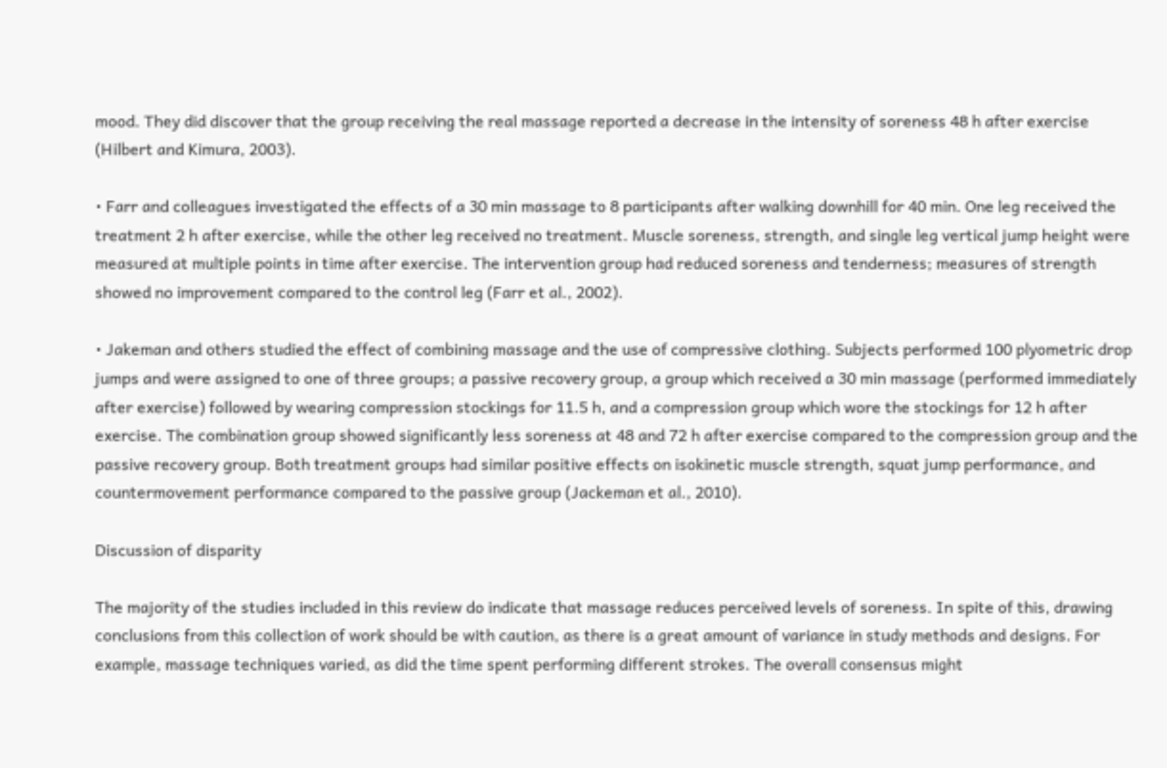mood. They did discover that the group receiving the real massage reported a decrease in the intensity of soreness 48 h after exercise (Hilbert and Kimura, 2003).

• Farr and colleagues investigated the effects of a 30 min massage to 8 participants after walking downhill for 40 min. One leg received the treatment 2 h after exercise, while the other leg received no treatment. Muscle soreness, strength, and single leg vertical jump height were measured at multiple points in time after exercise. The intervention group had reduced soreness and tenderness; measures of strength showed no improvement compared to the control leg (Farr et al., 2002).

• Jakeman and others studied the effect of combining massage and the use of compressive clothing. Subjects performed 100 plyometric drop jumps and were assigned to one of three groups; a passive recovery group, a group which received a 30 min massage (performed immediately after exercise) followed by wearing compression stockings for 11.5 h, and a compression group which wore the stockings for 12 h after exercise. The combination group showed significantly less soreness at 48 and 72 h after exercise compared to the compression group and the passive recovery group. Both treatment groups had similar positive effects on isokinetic muscle strength, squat jump performance, and countermovement performance compared to the passive group (Jackeman et al., 2010).

Discussion of disparity

The majority of the studies included in this review do indicate that massage reduces perceived levels of soreness. In spite of this, drawing conclusions from this collection of work should be with caution, as there is a great amount of variance in study methods and designs. For example, massage techniques varied, as did the time spent performing different strokes. The overall consensus might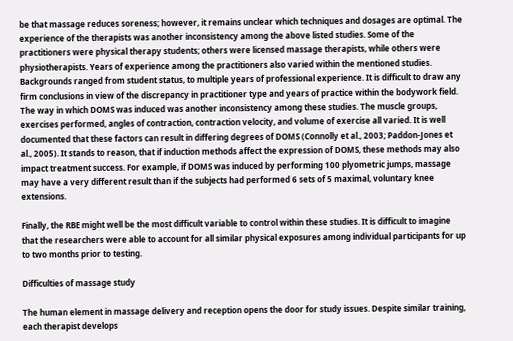be that massage reduces soreness; however, it remains unclear which techniques and dosages are optimal. The experience of the therapists was another inconsistency among the above listed studies. Some of the practitioners were physical therapy students; others were licensed massage therapists, while others were physiotherapists. Years of experience among the practitioners also varied within the mentioned studies. Backgrounds ranged from student status, to multiple years of professional experience. It is difficult to draw any firm conclusions in view of the discrepancy in practitioner type and years of practice within the bodywork field. The way in which DOMS was induced was another inconsistency among these studies. The muscle groups, exercises performed, angles of contraction, contraction velocity, and volume of exercise all varied. It is well documented that these factors can result in differing degrees of DOMS (Connolly et al., 2003; Paddon-Jones et al., 2005). It stands to reason, that if induction methods affect the expression of DOMS, these methods may also impact treatment success. For example, if DOMS was induced by performing 100 plyometric jumps, massage may have a very different result than if the subjects had performed 6 sets of 5 maximal, voluntary knee extensions.

Finally, the RBE might well be the most difficult variable to control within these studies. It is difficult to imagine that the researchers were able to account for all similar physical exposures among individual participants for up to two months prior to testing.

Difficulties of massage study

The human element in massage delivery and reception opens the door for study issues. Despite similar training, each therapist develops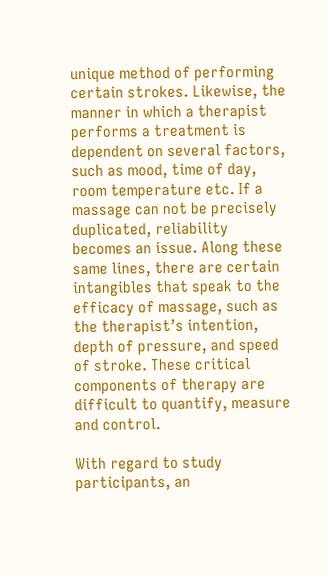unique method of performing certain strokes. Likewise, the manner in which a therapist performs a treatment is dependent on several factors, such as mood, time of day, room temperature etc. If a massage can not be precisely duplicated, reliability becomes an issue. Along these same lines, there are certain intangibles that speak to the efficacy of massage, such as the therapist’s intention, depth of pressure, and speed of stroke. These critical components of therapy are difficult to quantify, measure and control.

With regard to study participants, an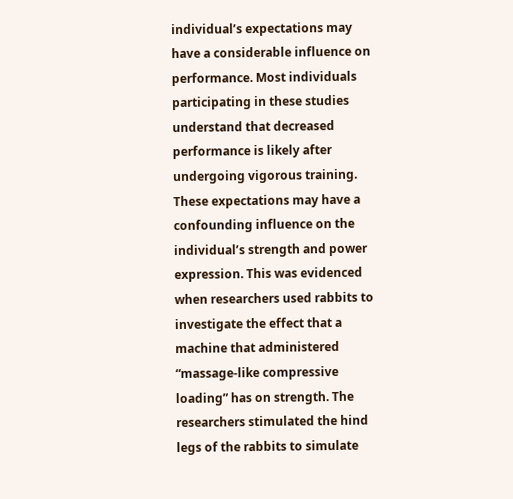individual’s expectations may have a considerable influence on performance. Most individuals participating in these studies understand that decreased performance is likely after undergoing vigorous training. These expectations may have a confounding influence on the individual’s strength and power expression. This was evidenced when researchers used rabbits to investigate the effect that a machine that administered “massage-like compressive loading” has on strength. The researchers stimulated the hind legs of the rabbits to simulate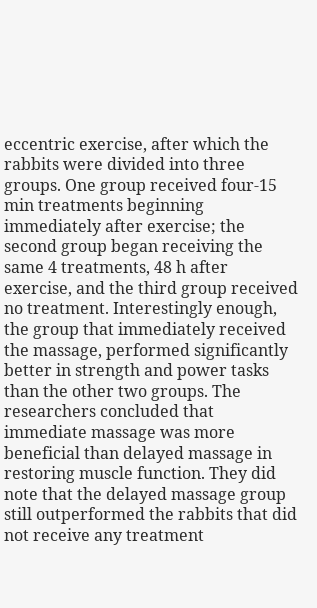eccentric exercise, after which the rabbits were divided into three groups. One group received four-15 min treatments beginning immediately after exercise; the second group began receiving the same 4 treatments, 48 h after exercise, and the third group received no treatment. Interestingly enough, the group that immediately received the massage, performed significantly better in strength and power tasks than the other two groups. The researchers concluded that immediate massage was more beneficial than delayed massage in restoring muscle function. They did note that the delayed massage group still outperformed the rabbits that did not receive any treatment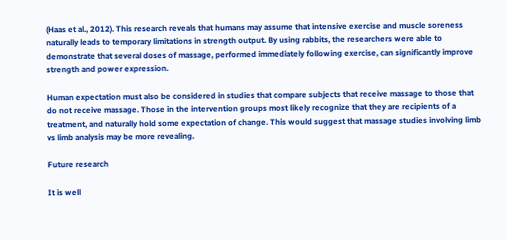(Haas et al., 2012). This research reveals that humans may assume that intensive exercise and muscle soreness naturally leads to temporary limitations in strength output. By using rabbits, the researchers were able to demonstrate that several doses of massage, performed immediately following exercise, can significantly improve strength and power expression.

Human expectation must also be considered in studies that compare subjects that receive massage to those that do not receive massage. Those in the intervention groups most likely recognize that they are recipients of a treatment, and naturally hold some expectation of change. This would suggest that massage studies involving limb vs limb analysis may be more revealing.

Future research

It is well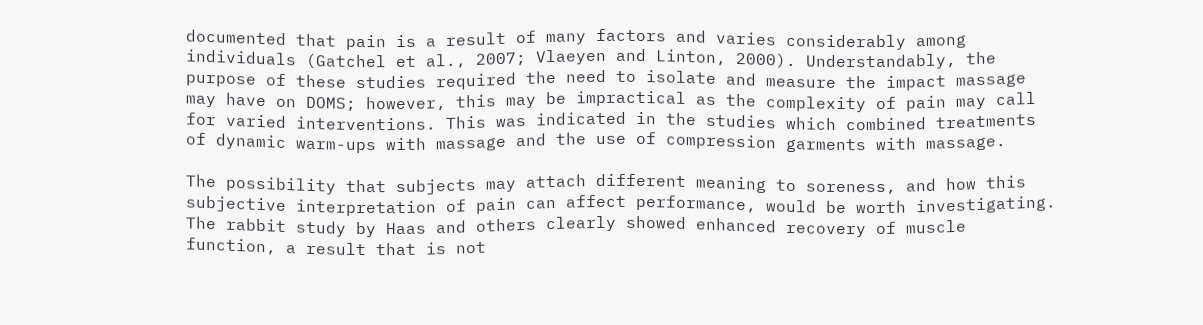documented that pain is a result of many factors and varies considerably among individuals (Gatchel et al., 2007; Vlaeyen and Linton, 2000). Understandably, the purpose of these studies required the need to isolate and measure the impact massage may have on DOMS; however, this may be impractical as the complexity of pain may call for varied interventions. This was indicated in the studies which combined treatments of dynamic warm-ups with massage and the use of compression garments with massage.

The possibility that subjects may attach different meaning to soreness, and how this subjective interpretation of pain can affect performance, would be worth investigating. The rabbit study by Haas and others clearly showed enhanced recovery of muscle function, a result that is not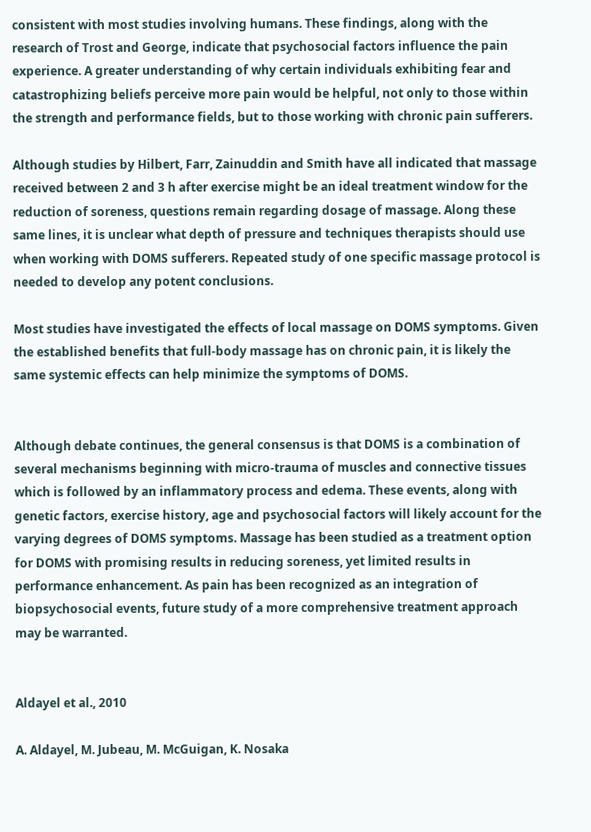consistent with most studies involving humans. These findings, along with the research of Trost and George, indicate that psychosocial factors influence the pain experience. A greater understanding of why certain individuals exhibiting fear and catastrophizing beliefs perceive more pain would be helpful, not only to those within the strength and performance fields, but to those working with chronic pain sufferers.

Although studies by Hilbert, Farr, Zainuddin and Smith have all indicated that massage received between 2 and 3 h after exercise might be an ideal treatment window for the reduction of soreness, questions remain regarding dosage of massage. Along these same lines, it is unclear what depth of pressure and techniques therapists should use when working with DOMS sufferers. Repeated study of one specific massage protocol is needed to develop any potent conclusions.

Most studies have investigated the effects of local massage on DOMS symptoms. Given the established benefits that full-body massage has on chronic pain, it is likely the same systemic effects can help minimize the symptoms of DOMS.


Although debate continues, the general consensus is that DOMS is a combination of several mechanisms beginning with micro-trauma of muscles and connective tissues which is followed by an inflammatory process and edema. These events, along with genetic factors, exercise history, age and psychosocial factors will likely account for the varying degrees of DOMS symptoms. Massage has been studied as a treatment option for DOMS with promising results in reducing soreness, yet limited results in performance enhancement. As pain has been recognized as an integration of biopsychosocial events, future study of a more comprehensive treatment approach may be warranted.


Aldayel et al., 2010

A. Aldayel, M. Jubeau, M. McGuigan, K. Nosaka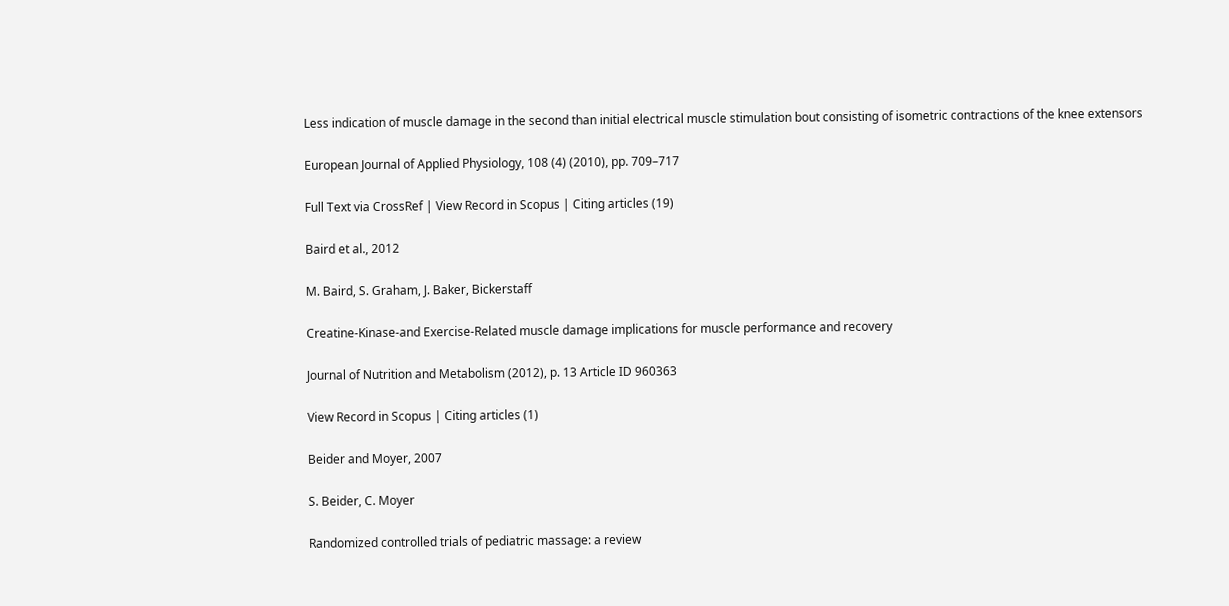Less indication of muscle damage in the second than initial electrical muscle stimulation bout consisting of isometric contractions of the knee extensors

European Journal of Applied Physiology, 108 (4) (2010), pp. 709–717

Full Text via CrossRef | View Record in Scopus | Citing articles (19)

Baird et al., 2012

M. Baird, S. Graham, J. Baker, Bickerstaff

Creatine-Kinase-and Exercise-Related muscle damage implications for muscle performance and recovery

Journal of Nutrition and Metabolism (2012), p. 13 Article ID 960363

View Record in Scopus | Citing articles (1)

Beider and Moyer, 2007

S. Beider, C. Moyer

Randomized controlled trials of pediatric massage: a review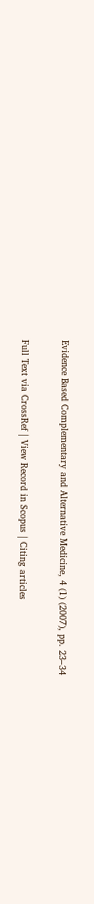Evidence Based Complementary and Alternative Medicine, 4 (1) (2007), pp. 23–34

Full Text via CrossRef | View Record in Scopus | Citing articles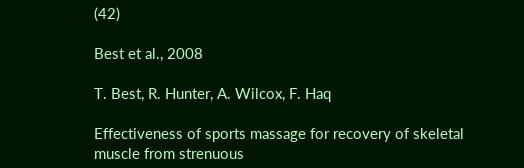(42)

Best et al., 2008

T. Best, R. Hunter, A. Wilcox, F. Haq

Effectiveness of sports massage for recovery of skeletal muscle from strenuous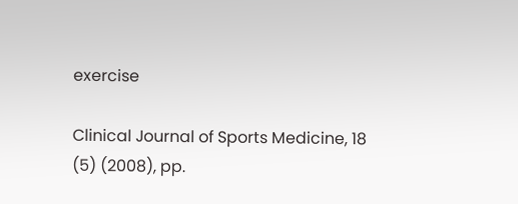exercise

Clinical Journal of Sports Medicine, 18 (5) (2008), pp.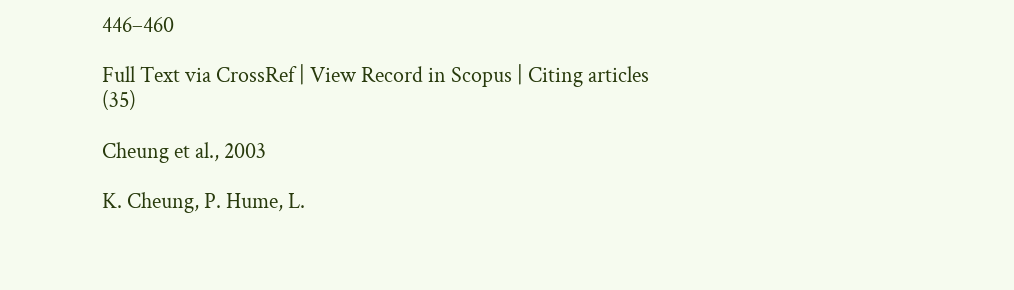446–460

Full Text via CrossRef | View Record in Scopus | Citing articles (35)

Cheung et al., 2003

K. Cheung, P. Hume, L.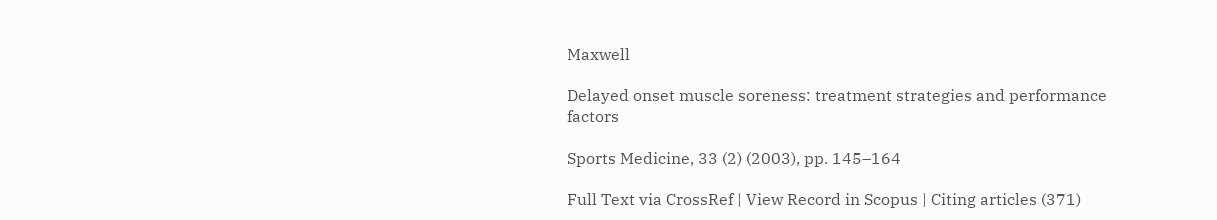Maxwell

Delayed onset muscle soreness: treatment strategies and performance factors

Sports Medicine, 33 (2) (2003), pp. 145–164

Full Text via CrossRef | View Record in Scopus | Citing articles (371)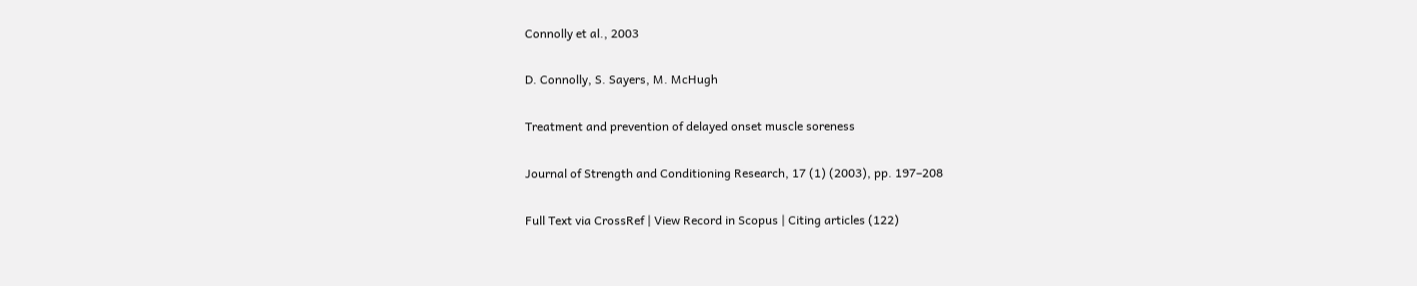Connolly et al., 2003

D. Connolly, S. Sayers, M. McHugh

Treatment and prevention of delayed onset muscle soreness

Journal of Strength and Conditioning Research, 17 (1) (2003), pp. 197–208

Full Text via CrossRef | View Record in Scopus | Citing articles (122)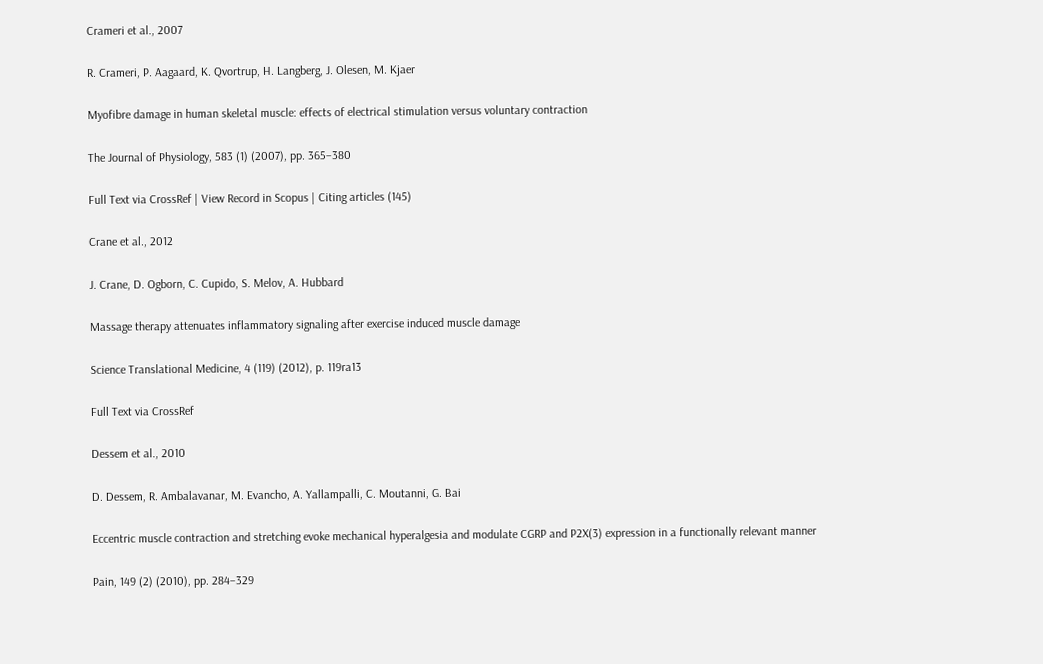Crameri et al., 2007

R. Crameri, P. Aagaard, K. Qvortrup, H. Langberg, J. Olesen, M. Kjaer

Myofibre damage in human skeletal muscle: effects of electrical stimulation versus voluntary contraction

The Journal of Physiology, 583 (1) (2007), pp. 365–380

Full Text via CrossRef | View Record in Scopus | Citing articles (145)

Crane et al., 2012

J. Crane, D. Ogborn, C. Cupido, S. Melov, A. Hubbard

Massage therapy attenuates inflammatory signaling after exercise induced muscle damage

Science Translational Medicine, 4 (119) (2012), p. 119ra13

Full Text via CrossRef

Dessem et al., 2010

D. Dessem, R. Ambalavanar, M. Evancho, A. Yallampalli, C. Moutanni, G. Bai

Eccentric muscle contraction and stretching evoke mechanical hyperalgesia and modulate CGRP and P2X(3) expression in a functionally relevant manner

Pain, 149 (2) (2010), pp. 284–329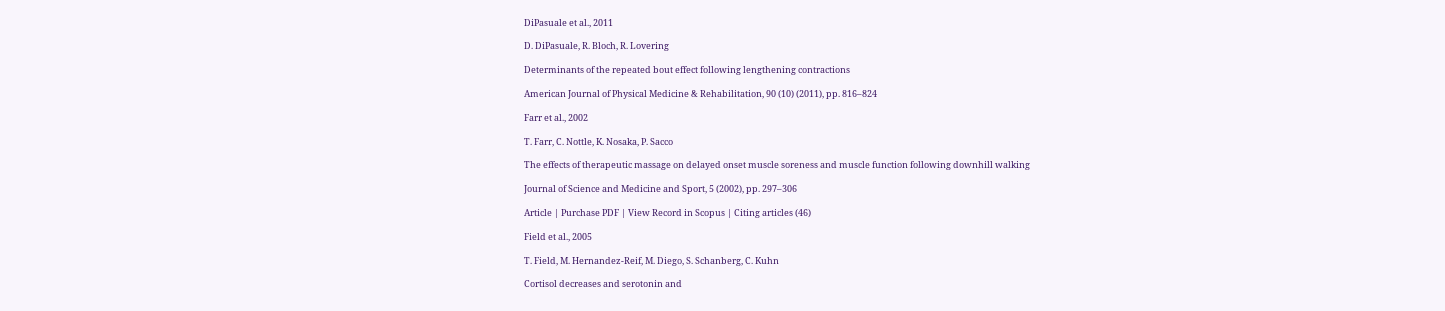DiPasuale et al., 2011

D. DiPasuale, R. Bloch, R. Lovering

Determinants of the repeated bout effect following lengthening contractions

American Journal of Physical Medicine & Rehabilitation, 90 (10) (2011), pp. 816–824

Farr et al., 2002

T. Farr, C. Nottle, K. Nosaka, P. Sacco

The effects of therapeutic massage on delayed onset muscle soreness and muscle function following downhill walking

Journal of Science and Medicine and Sport, 5 (2002), pp. 297–306

Article | Purchase PDF | View Record in Scopus | Citing articles (46)

Field et al., 2005

T. Field, M. Hernandez-Reif, M. Diego, S. Schanberg, C. Kuhn

Cortisol decreases and serotonin and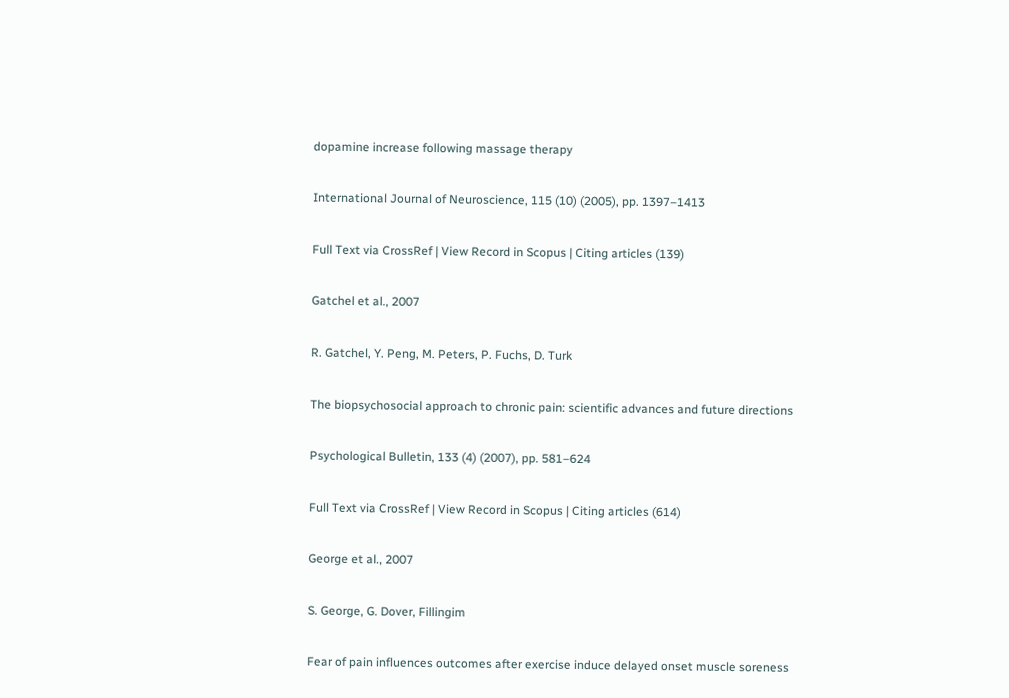dopamine increase following massage therapy

International Journal of Neuroscience, 115 (10) (2005), pp. 1397–1413

Full Text via CrossRef | View Record in Scopus | Citing articles (139)

Gatchel et al., 2007

R. Gatchel, Y. Peng, M. Peters, P. Fuchs, D. Turk

The biopsychosocial approach to chronic pain: scientific advances and future directions

Psychological Bulletin, 133 (4) (2007), pp. 581–624

Full Text via CrossRef | View Record in Scopus | Citing articles (614)

George et al., 2007

S. George, G. Dover, Fillingim

Fear of pain influences outcomes after exercise induce delayed onset muscle soreness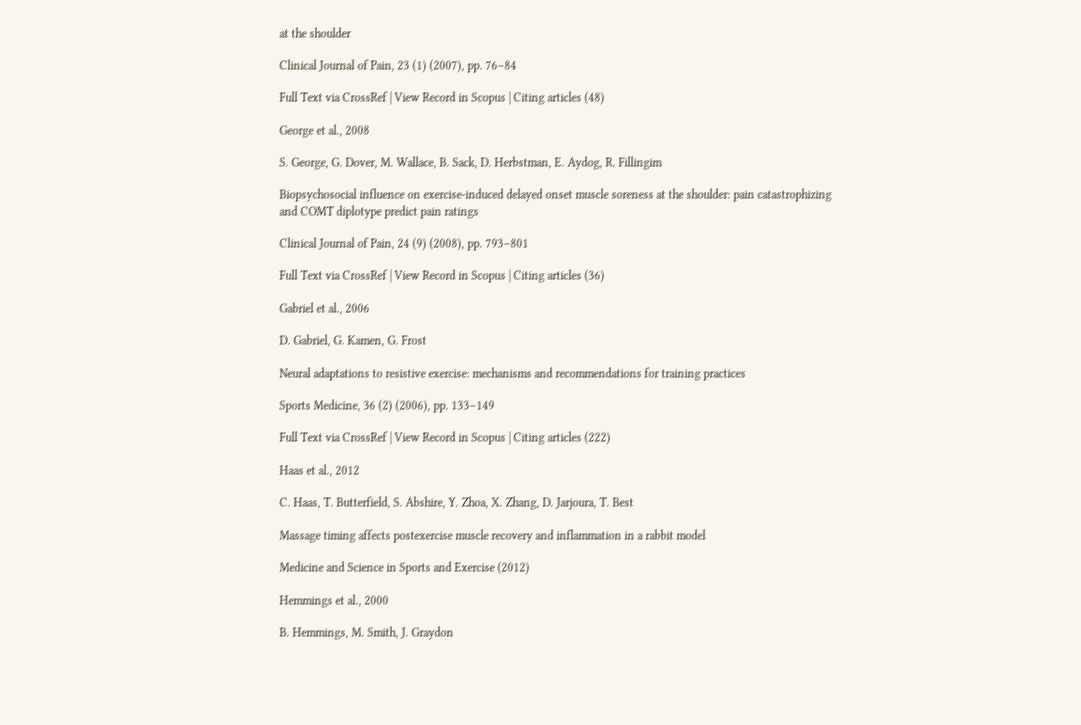at the shoulder

Clinical Journal of Pain, 23 (1) (2007), pp. 76–84

Full Text via CrossRef | View Record in Scopus | Citing articles (48)

George et al., 2008

S. George, G. Dover, M. Wallace, B. Sack, D. Herbstman, E. Aydog, R. Fillingim

Biopsychosocial influence on exercise-induced delayed onset muscle soreness at the shoulder: pain catastrophizing and COMT diplotype predict pain ratings

Clinical Journal of Pain, 24 (9) (2008), pp. 793–801

Full Text via CrossRef | View Record in Scopus | Citing articles (36)

Gabriel et al., 2006

D. Gabriel, G. Kamen, G. Frost

Neural adaptations to resistive exercise: mechanisms and recommendations for training practices

Sports Medicine, 36 (2) (2006), pp. 133–149

Full Text via CrossRef | View Record in Scopus | Citing articles (222)

Haas et al., 2012

C. Haas, T. Butterfield, S. Abshire, Y. Zhoa, X. Zhang, D. Jarjoura, T. Best

Massage timing affects postexercise muscle recovery and inflammation in a rabbit model

Medicine and Science in Sports and Exercise (2012)

Hemmings et al., 2000

B. Hemmings, M. Smith, J. Graydon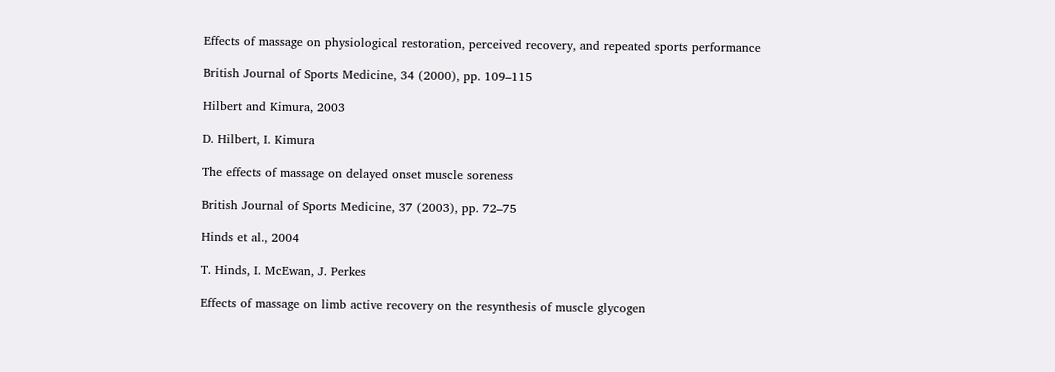Effects of massage on physiological restoration, perceived recovery, and repeated sports performance

British Journal of Sports Medicine, 34 (2000), pp. 109–115

Hilbert and Kimura, 2003

D. Hilbert, I. Kimura

The effects of massage on delayed onset muscle soreness

British Journal of Sports Medicine, 37 (2003), pp. 72–75

Hinds et al., 2004

T. Hinds, I. McEwan, J. Perkes

Effects of massage on limb active recovery on the resynthesis of muscle glycogen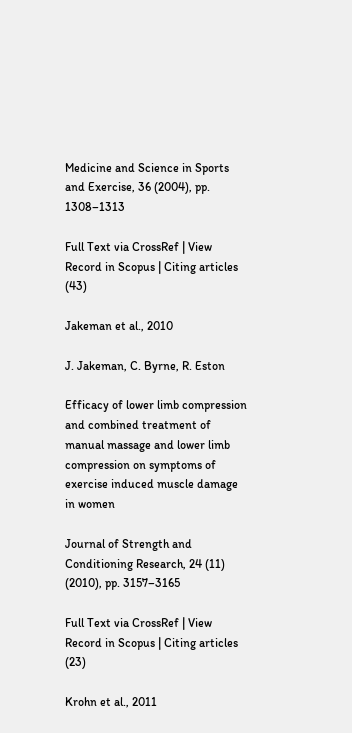Medicine and Science in Sports and Exercise, 36 (2004), pp. 1308–1313

Full Text via CrossRef | View Record in Scopus | Citing articles (43)

Jakeman et al., 2010

J. Jakeman, C. Byrne, R. Eston

Efficacy of lower limb compression and combined treatment of manual massage and lower limb compression on symptoms of exercise induced muscle damage in women

Journal of Strength and Conditioning Research, 24 (11) (2010), pp. 3157–3165

Full Text via CrossRef | View Record in Scopus | Citing articles (23)

Krohn et al., 2011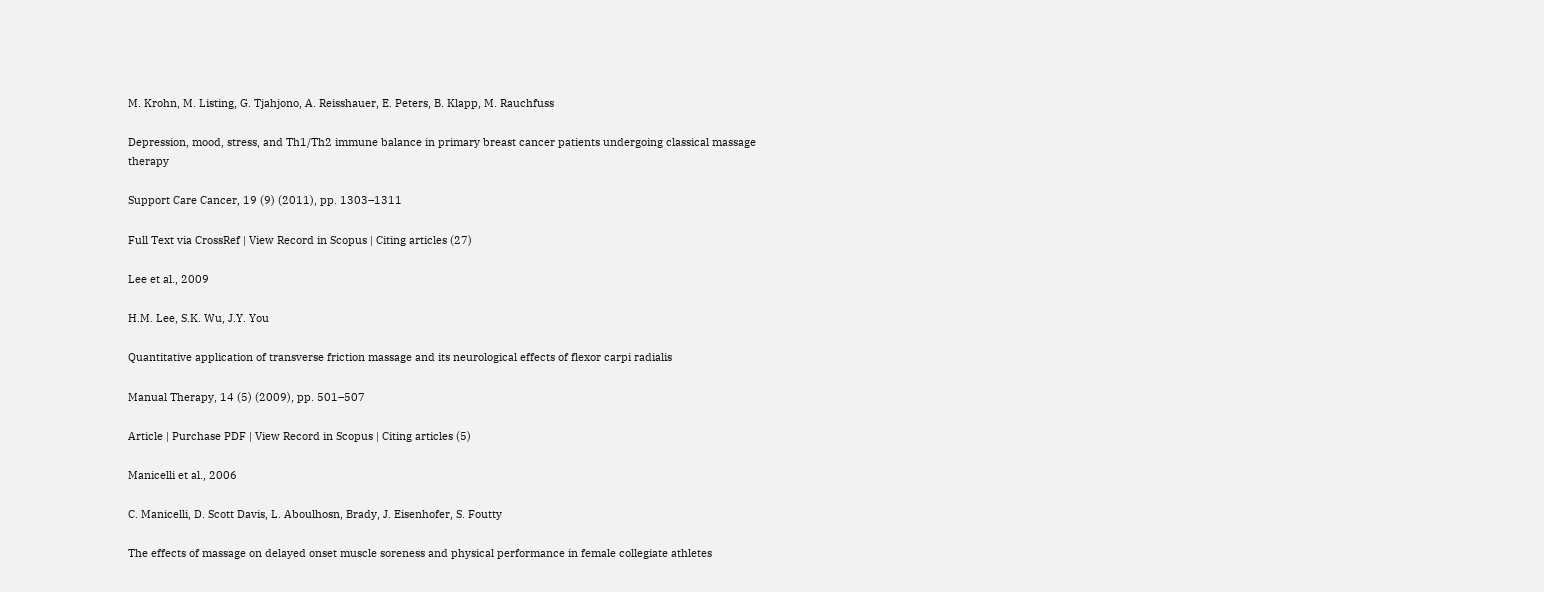M. Krohn, M. Listing, G. Tjahjono, A. Reisshauer, E. Peters, B. Klapp, M. Rauchfuss

Depression, mood, stress, and Th1/Th2 immune balance in primary breast cancer patients undergoing classical massage therapy

Support Care Cancer, 19 (9) (2011), pp. 1303–1311

Full Text via CrossRef | View Record in Scopus | Citing articles (27)

Lee et al., 2009

H.M. Lee, S.K. Wu, J.Y. You

Quantitative application of transverse friction massage and its neurological effects of flexor carpi radialis

Manual Therapy, 14 (5) (2009), pp. 501–507

Article | Purchase PDF | View Record in Scopus | Citing articles (5)

Manicelli et al., 2006

C. Manicelli, D. Scott Davis, L. Aboulhosn, Brady, J. Eisenhofer, S. Foutty

The effects of massage on delayed onset muscle soreness and physical performance in female collegiate athletes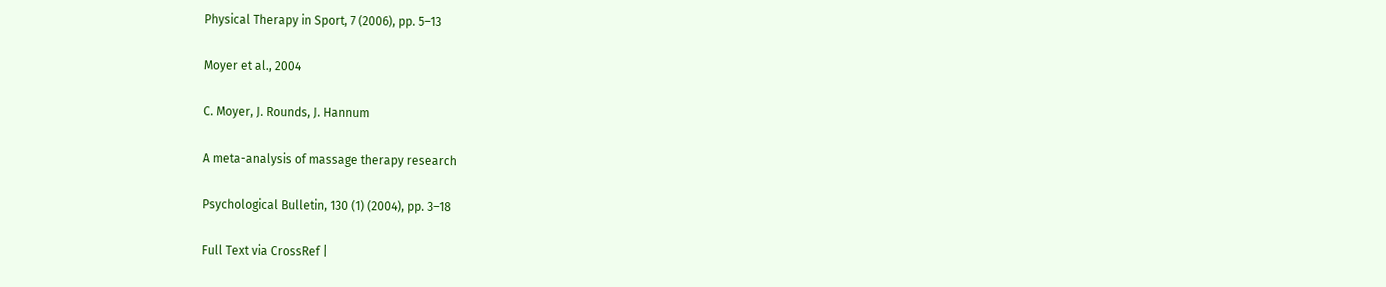Physical Therapy in Sport, 7 (2006), pp. 5–13

Moyer et al., 2004

C. Moyer, J. Rounds, J. Hannum

A meta-analysis of massage therapy research

Psychological Bulletin, 130 (1) (2004), pp. 3–18

Full Text via CrossRef |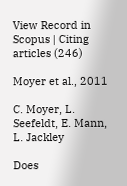View Record in Scopus | Citing articles (246)

Moyer et al., 2011

C. Moyer, L. Seefeldt, E. Mann, L. Jackley

Does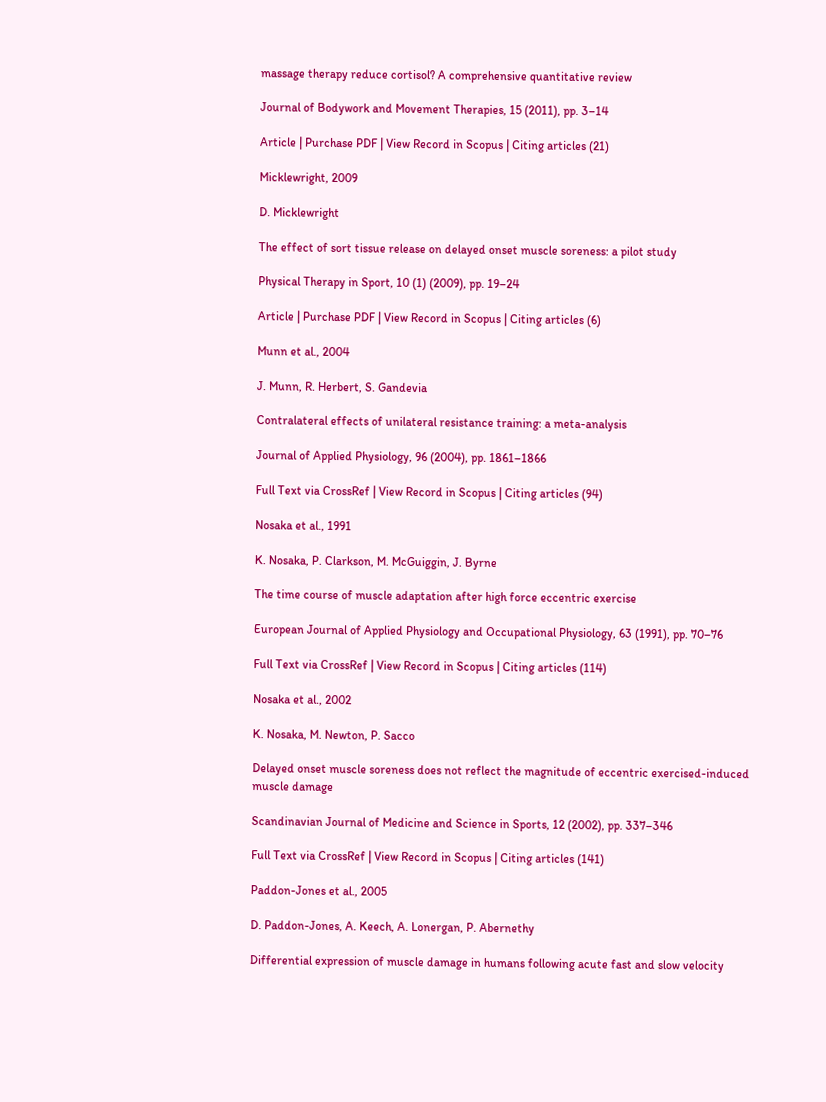massage therapy reduce cortisol? A comprehensive quantitative review

Journal of Bodywork and Movement Therapies, 15 (2011), pp. 3–14

Article | Purchase PDF | View Record in Scopus | Citing articles (21)

Micklewright, 2009

D. Micklewright

The effect of sort tissue release on delayed onset muscle soreness: a pilot study

Physical Therapy in Sport, 10 (1) (2009), pp. 19–24

Article | Purchase PDF | View Record in Scopus | Citing articles (6)

Munn et al., 2004

J. Munn, R. Herbert, S. Gandevia

Contralateral effects of unilateral resistance training: a meta-analysis

Journal of Applied Physiology, 96 (2004), pp. 1861–1866

Full Text via CrossRef | View Record in Scopus | Citing articles (94)

Nosaka et al., 1991

K. Nosaka, P. Clarkson, M. McGuiggin, J. Byrne

The time course of muscle adaptation after high force eccentric exercise

European Journal of Applied Physiology and Occupational Physiology, 63 (1991), pp. 70–76

Full Text via CrossRef | View Record in Scopus | Citing articles (114)

Nosaka et al., 2002

K. Nosaka, M. Newton, P. Sacco

Delayed onset muscle soreness does not reflect the magnitude of eccentric exercised-induced muscle damage

Scandinavian Journal of Medicine and Science in Sports, 12 (2002), pp. 337–346

Full Text via CrossRef | View Record in Scopus | Citing articles (141)

Paddon-Jones et al., 2005

D. Paddon-Jones, A. Keech, A. Lonergan, P. Abernethy

Differential expression of muscle damage in humans following acute fast and slow velocity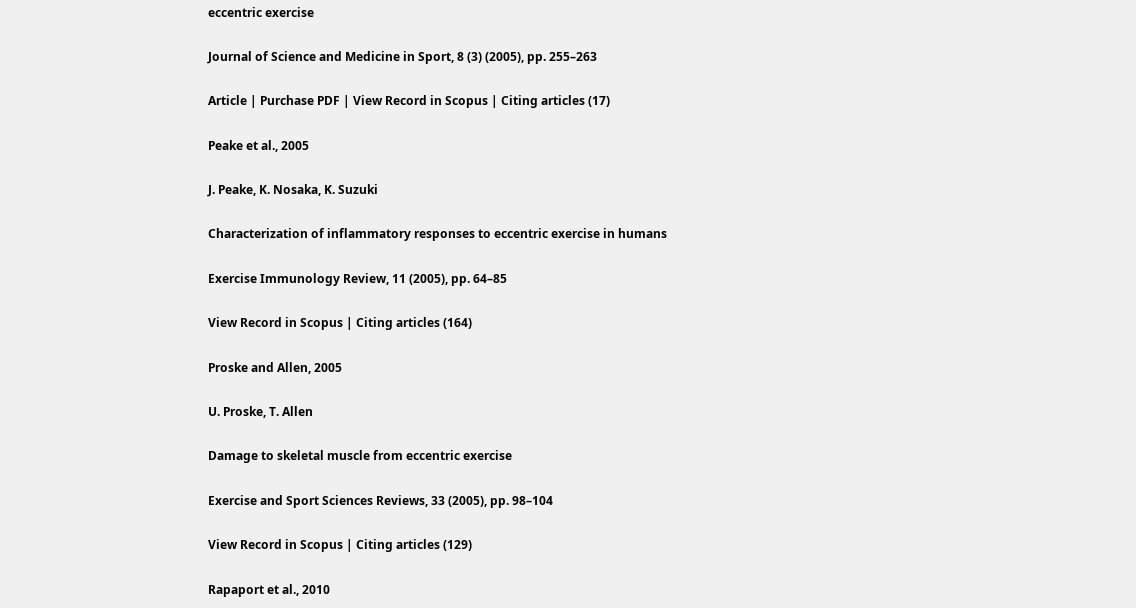eccentric exercise

Journal of Science and Medicine in Sport, 8 (3) (2005), pp. 255–263

Article | Purchase PDF | View Record in Scopus | Citing articles (17)

Peake et al., 2005

J. Peake, K. Nosaka, K. Suzuki

Characterization of inflammatory responses to eccentric exercise in humans

Exercise Immunology Review, 11 (2005), pp. 64–85

View Record in Scopus | Citing articles (164)

Proske and Allen, 2005

U. Proske, T. Allen

Damage to skeletal muscle from eccentric exercise

Exercise and Sport Sciences Reviews, 33 (2005), pp. 98–104

View Record in Scopus | Citing articles (129)

Rapaport et al., 2010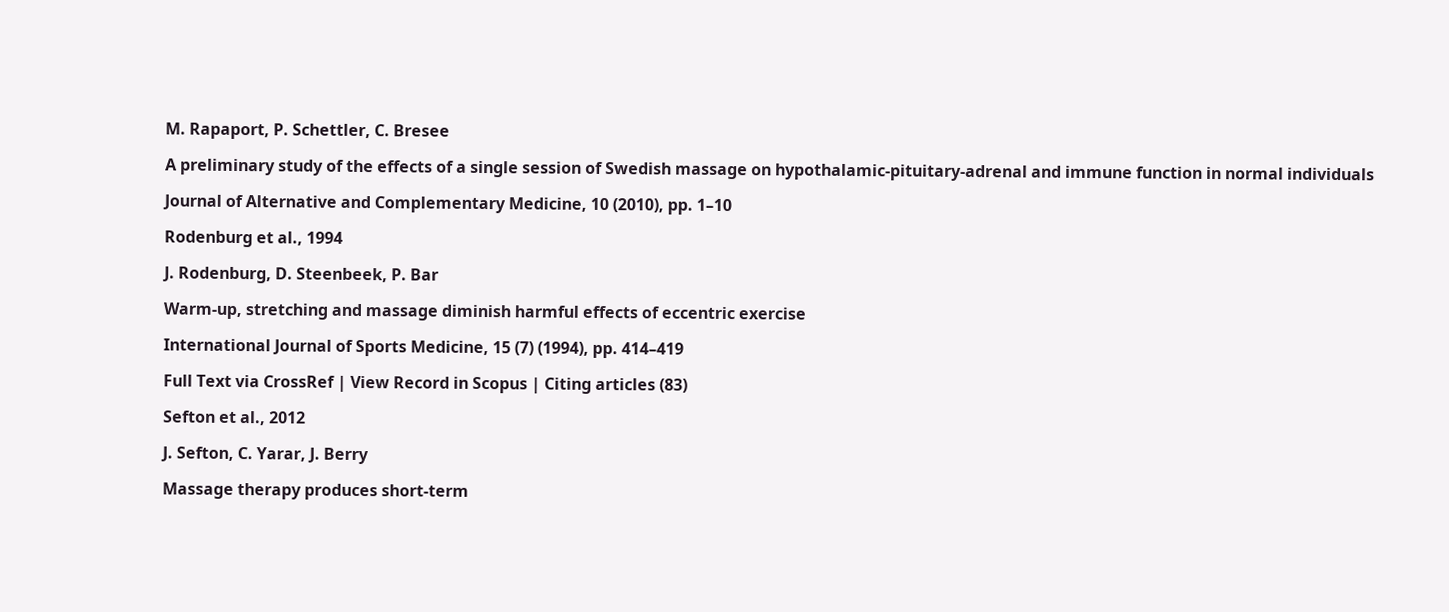M. Rapaport, P. Schettler, C. Bresee

A preliminary study of the effects of a single session of Swedish massage on hypothalamic-pituitary-adrenal and immune function in normal individuals

Journal of Alternative and Complementary Medicine, 10 (2010), pp. 1–10

Rodenburg et al., 1994

J. Rodenburg, D. Steenbeek, P. Bar

Warm-up, stretching and massage diminish harmful effects of eccentric exercise

International Journal of Sports Medicine, 15 (7) (1994), pp. 414–419

Full Text via CrossRef | View Record in Scopus | Citing articles (83)

Sefton et al., 2012

J. Sefton, C. Yarar, J. Berry

Massage therapy produces short-term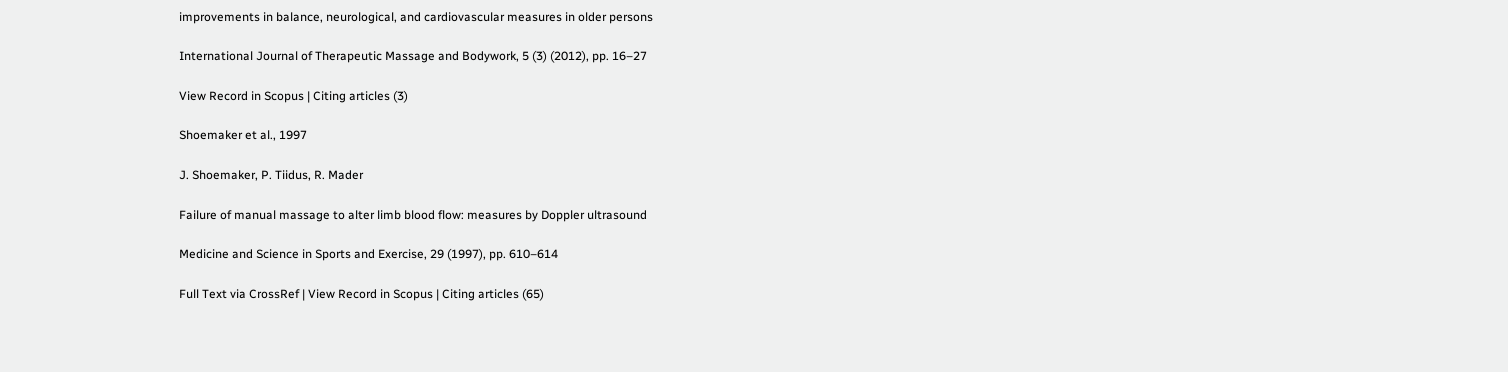improvements in balance, neurological, and cardiovascular measures in older persons

International Journal of Therapeutic Massage and Bodywork, 5 (3) (2012), pp. 16–27

View Record in Scopus | Citing articles (3)

Shoemaker et al., 1997

J. Shoemaker, P. Tiidus, R. Mader

Failure of manual massage to alter limb blood flow: measures by Doppler ultrasound

Medicine and Science in Sports and Exercise, 29 (1997), pp. 610–614

Full Text via CrossRef | View Record in Scopus | Citing articles (65)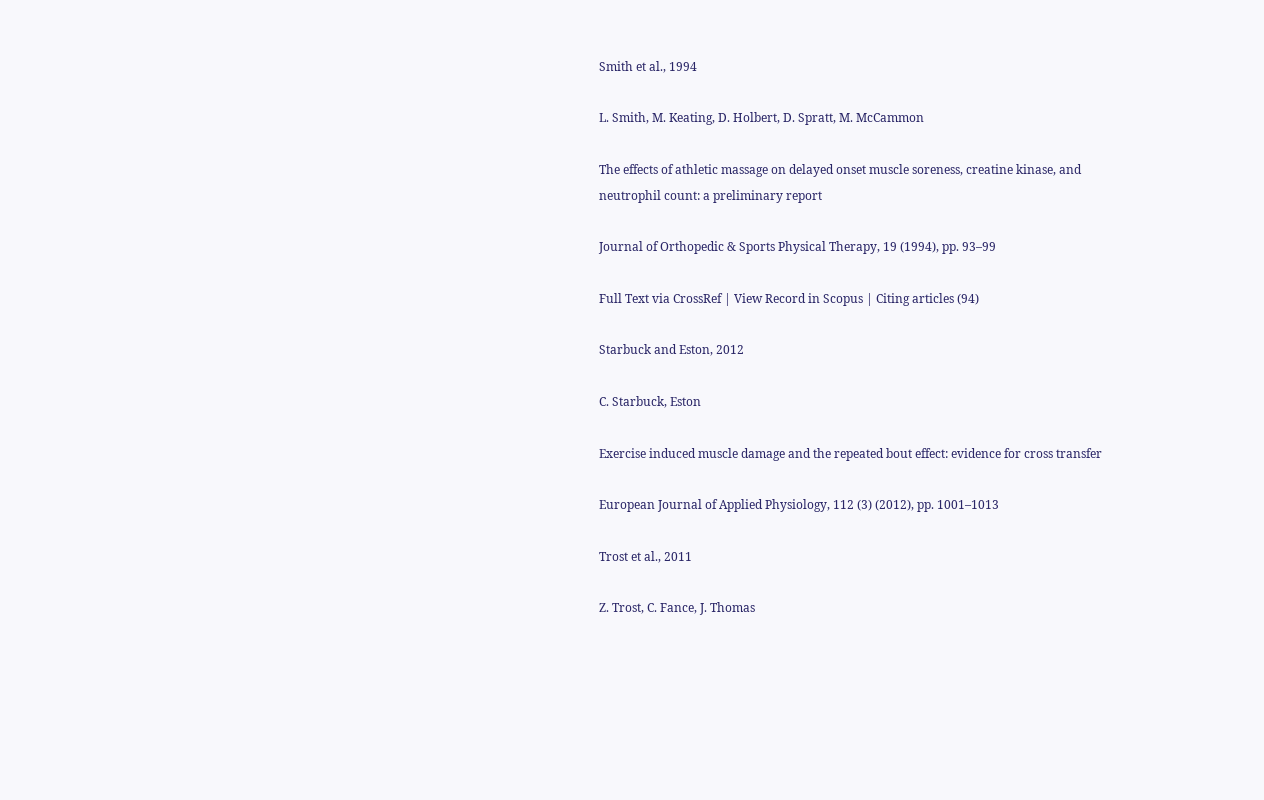Smith et al., 1994

L. Smith, M. Keating, D. Holbert, D. Spratt, M. McCammon

The effects of athletic massage on delayed onset muscle soreness, creatine kinase, and neutrophil count: a preliminary report

Journal of Orthopedic & Sports Physical Therapy, 19 (1994), pp. 93–99

Full Text via CrossRef | View Record in Scopus | Citing articles (94)

Starbuck and Eston, 2012

C. Starbuck, Eston

Exercise induced muscle damage and the repeated bout effect: evidence for cross transfer

European Journal of Applied Physiology, 112 (3) (2012), pp. 1001–1013

Trost et al., 2011

Z. Trost, C. Fance, J. Thomas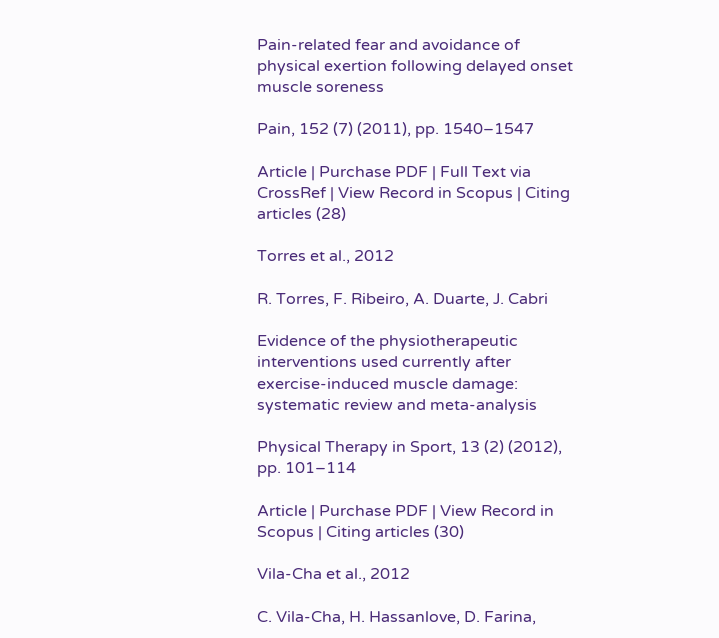Pain-related fear and avoidance of physical exertion following delayed onset muscle soreness

Pain, 152 (7) (2011), pp. 1540–1547

Article | Purchase PDF | Full Text via CrossRef | View Record in Scopus | Citing articles (28)

Torres et al., 2012

R. Torres, F. Ribeiro, A. Duarte, J. Cabri

Evidence of the physiotherapeutic interventions used currently after exercise-induced muscle damage: systematic review and meta-analysis

Physical Therapy in Sport, 13 (2) (2012), pp. 101–114

Article | Purchase PDF | View Record in Scopus | Citing articles (30)

Vila-Cha et al., 2012

C. Vila-Cha, H. Hassanlove, D. Farina,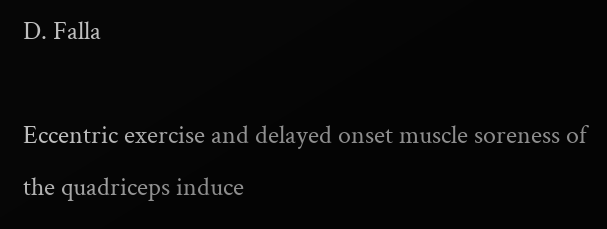D. Falla

Eccentric exercise and delayed onset muscle soreness of the quadriceps induce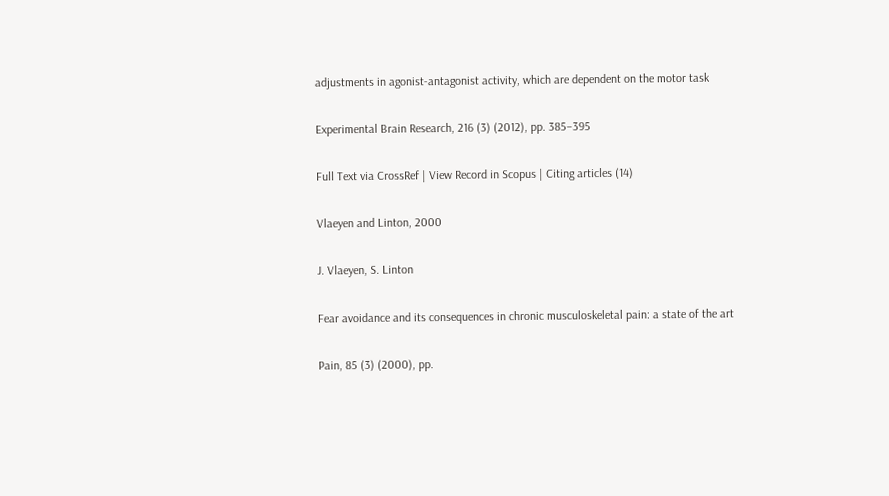adjustments in agonist-antagonist activity, which are dependent on the motor task

Experimental Brain Research, 216 (3) (2012), pp. 385–395

Full Text via CrossRef | View Record in Scopus | Citing articles (14)

Vlaeyen and Linton, 2000

J. Vlaeyen, S. Linton

Fear avoidance and its consequences in chronic musculoskeletal pain: a state of the art

Pain, 85 (3) (2000), pp.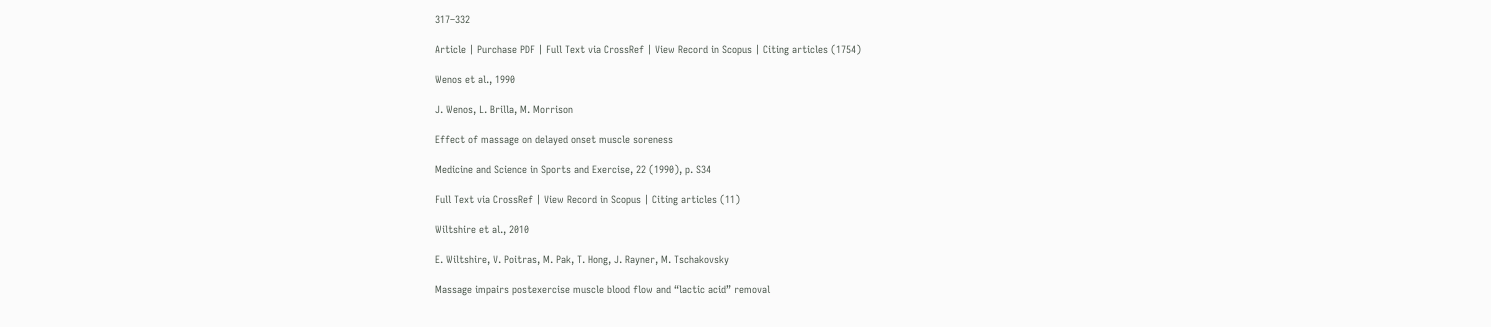317–332

Article | Purchase PDF | Full Text via CrossRef | View Record in Scopus | Citing articles (1754)

Wenos et al., 1990

J. Wenos, L. Brilla, M. Morrison

Effect of massage on delayed onset muscle soreness

Medicine and Science in Sports and Exercise, 22 (1990), p. S34

Full Text via CrossRef | View Record in Scopus | Citing articles (11)

Wiltshire et al., 2010

E. Wiltshire, V. Poitras, M. Pak, T. Hong, J. Rayner, M. Tschakovsky

Massage impairs postexercise muscle blood flow and “lactic acid” removal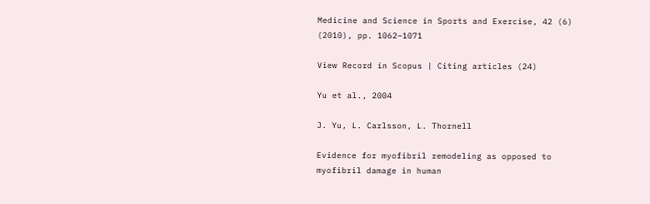Medicine and Science in Sports and Exercise, 42 (6) (2010), pp. 1062–1071

View Record in Scopus | Citing articles (24)

Yu et al., 2004

J. Yu, L. Carlsson, L. Thornell

Evidence for myofibril remodeling as opposed to myofibril damage in human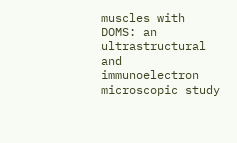muscles with DOMS: an ultrastructural and immunoelectron microscopic study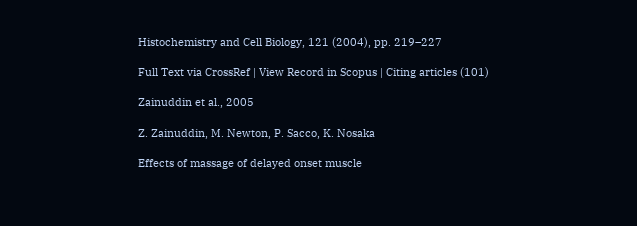Histochemistry and Cell Biology, 121 (2004), pp. 219–227

Full Text via CrossRef | View Record in Scopus | Citing articles (101)

Zainuddin et al., 2005

Z. Zainuddin, M. Newton, P. Sacco, K. Nosaka

Effects of massage of delayed onset muscle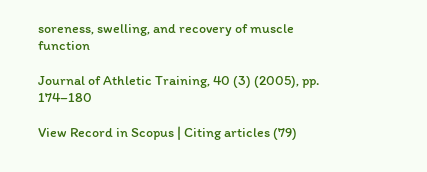soreness, swelling, and recovery of muscle function

Journal of Athletic Training, 40 (3) (2005), pp. 174–180

View Record in Scopus | Citing articles (79)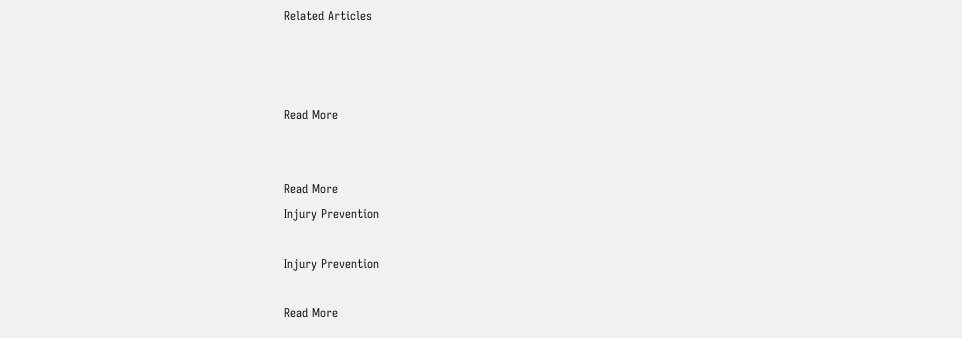Related Articles



Read More


Read More
Injury Prevention

Injury Prevention

Read More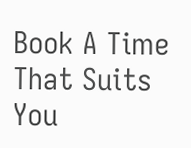Book A Time That Suits You